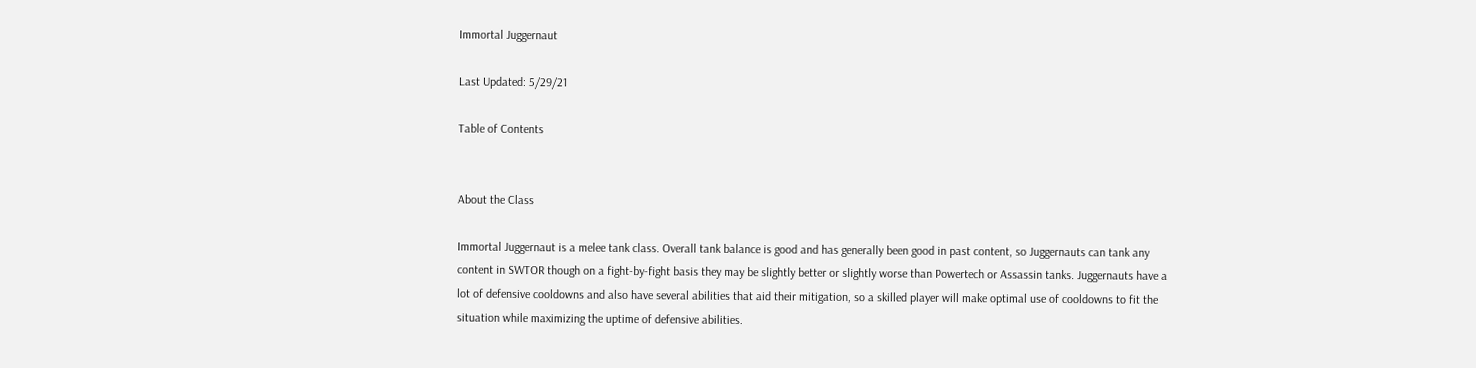Immortal Juggernaut

Last Updated: 5/29/21

Table of Contents


About the Class

Immortal Juggernaut is a melee tank class. Overall tank balance is good and has generally been good in past content, so Juggernauts can tank any content in SWTOR though on a fight-by-fight basis they may be slightly better or slightly worse than Powertech or Assassin tanks. Juggernauts have a lot of defensive cooldowns and also have several abilities that aid their mitigation, so a skilled player will make optimal use of cooldowns to fit the situation while maximizing the uptime of defensive abilities.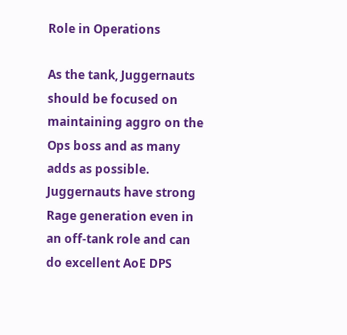Role in Operations

As the tank, Juggernauts should be focused on maintaining aggro on the Ops boss and as many adds as possible. Juggernauts have strong Rage generation even in an off-tank role and can do excellent AoE DPS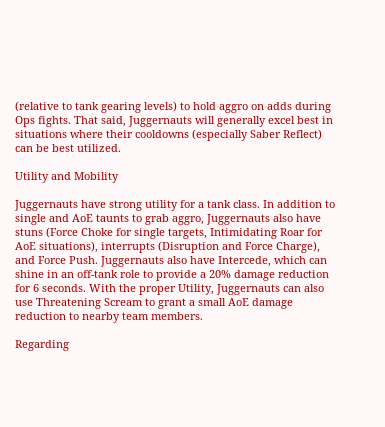(relative to tank gearing levels) to hold aggro on adds during Ops fights. That said, Juggernauts will generally excel best in situations where their cooldowns (especially Saber Reflect) can be best utilized.

Utility and Mobility

Juggernauts have strong utility for a tank class. In addition to single and AoE taunts to grab aggro, Juggernauts also have stuns (Force Choke for single targets, Intimidating Roar for AoE situations), interrupts (Disruption and Force Charge), and Force Push. Juggernauts also have Intercede, which can shine in an off-tank role to provide a 20% damage reduction for 6 seconds. With the proper Utility, Juggernauts can also use Threatening Scream to grant a small AoE damage reduction to nearby team members.

Regarding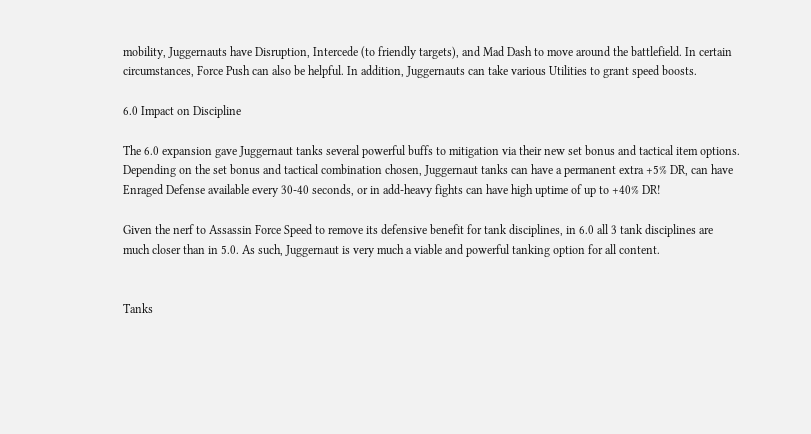mobility, Juggernauts have Disruption, Intercede (to friendly targets), and Mad Dash to move around the battlefield. In certain circumstances, Force Push can also be helpful. In addition, Juggernauts can take various Utilities to grant speed boosts.

6.0 Impact on Discipline

The 6.0 expansion gave Juggernaut tanks several powerful buffs to mitigation via their new set bonus and tactical item options. Depending on the set bonus and tactical combination chosen, Juggernaut tanks can have a permanent extra +5% DR, can have Enraged Defense available every 30-40 seconds, or in add-heavy fights can have high uptime of up to +40% DR!

Given the nerf to Assassin Force Speed to remove its defensive benefit for tank disciplines, in 6.0 all 3 tank disciplines are much closer than in 5.0. As such, Juggernaut is very much a viable and powerful tanking option for all content.


Tanks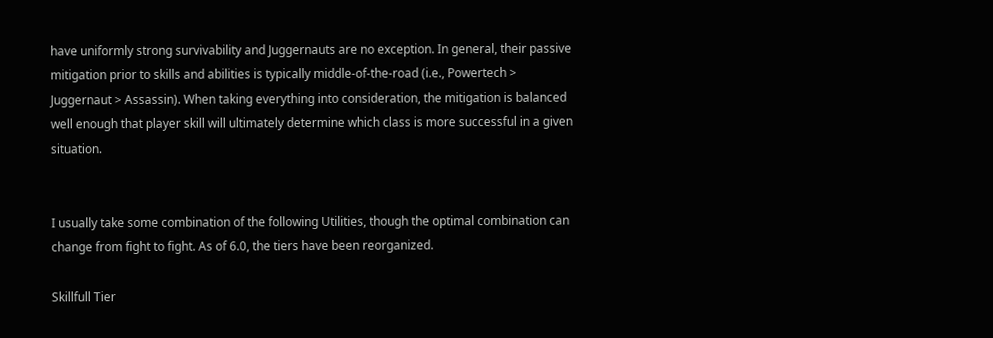have uniformly strong survivability and Juggernauts are no exception. In general, their passive mitigation prior to skills and abilities is typically middle-of-the-road (i.e., Powertech > Juggernaut > Assassin). When taking everything into consideration, the mitigation is balanced well enough that player skill will ultimately determine which class is more successful in a given situation.


I usually take some combination of the following Utilities, though the optimal combination can change from fight to fight. As of 6.0, the tiers have been reorganized.

Skillfull Tier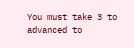You must take 3 to advanced to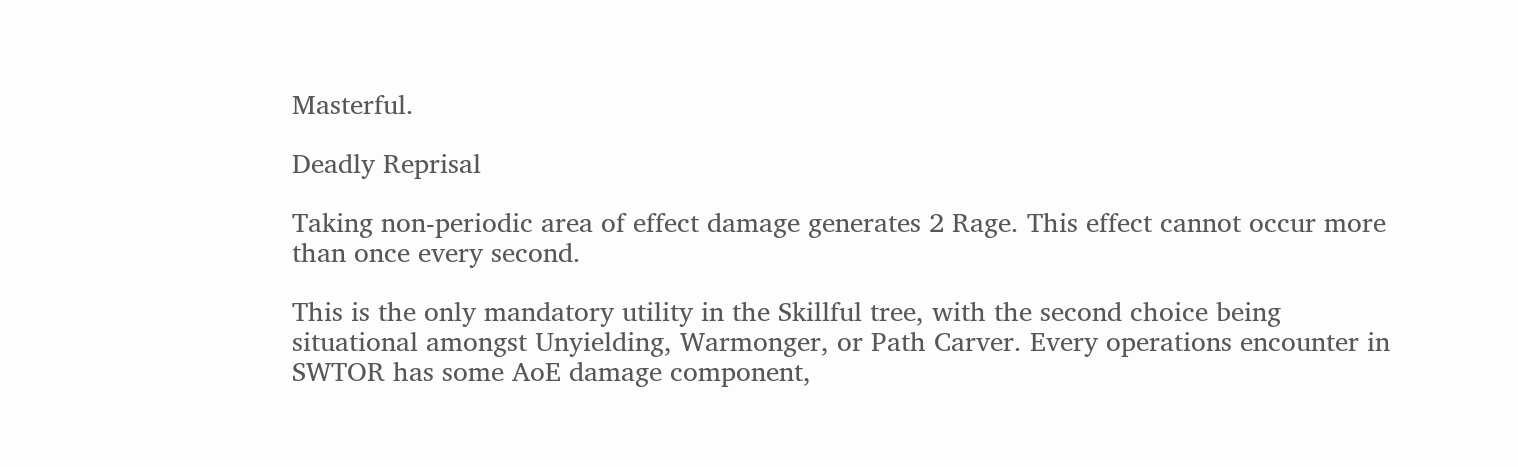Masterful.

Deadly Reprisal

Taking non-periodic area of effect damage generates 2 Rage. This effect cannot occur more than once every second.

This is the only mandatory utility in the Skillful tree, with the second choice being situational amongst Unyielding, Warmonger, or Path Carver. Every operations encounter in SWTOR has some AoE damage component,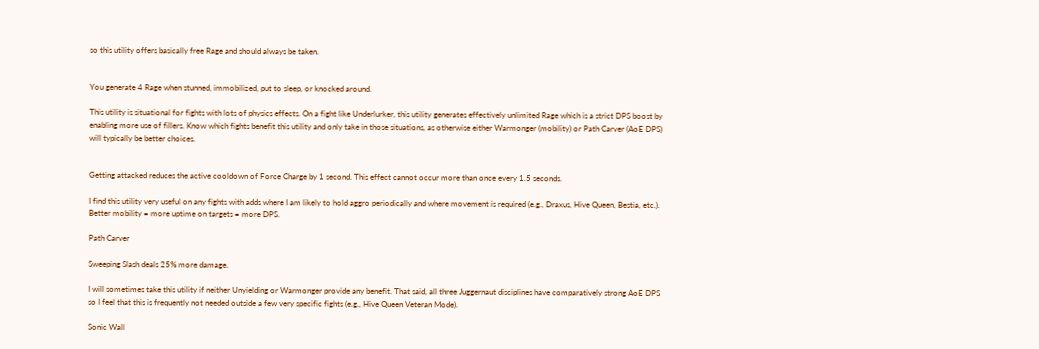so this utility offers basically free Rage and should always be taken.


You generate 4 Rage when stunned, immobilized, put to sleep, or knocked around.

This utility is situational for fights with lots of physics effects. On a fight like Underlurker, this utility generates effectively unlimited Rage which is a strict DPS boost by enabling more use of fillers. Know which fights benefit this utility and only take in those situations, as otherwise either Warmonger (mobility) or Path Carver (AoE DPS) will typically be better choices.


Getting attacked reduces the active cooldown of Force Charge by 1 second. This effect cannot occur more than once every 1.5 seconds.

I find this utility very useful on any fights with adds where I am likely to hold aggro periodically and where movement is required (e.g., Draxus, Hive Queen, Bestia, etc.). Better mobility = more uptime on targets = more DPS.

Path Carver

Sweeping Slash deals 25% more damage.

I will sometimes take this utility if neither Unyielding or Warmonger provide any benefit. That said, all three Juggernaut disciplines have comparatively strong AoE DPS so I feel that this is frequently not needed outside a few very specific fights (e.g., Hive Queen Veteran Mode).

Sonic Wall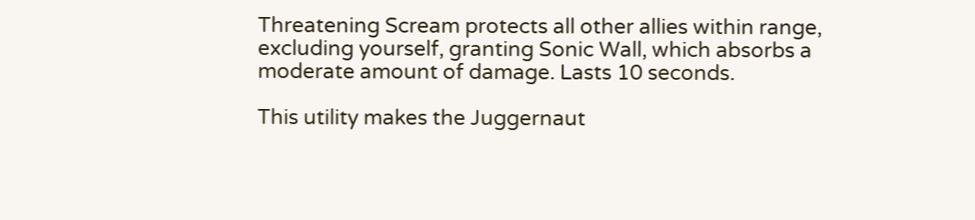Threatening Scream protects all other allies within range, excluding yourself, granting Sonic Wall, which absorbs a moderate amount of damage. Lasts 10 seconds.

This utility makes the Juggernaut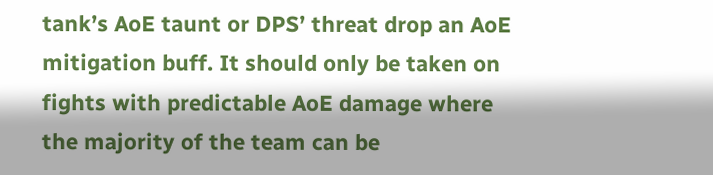tank’s AoE taunt or DPS’ threat drop an AoE mitigation buff. It should only be taken on fights with predictable AoE damage where the majority of the team can be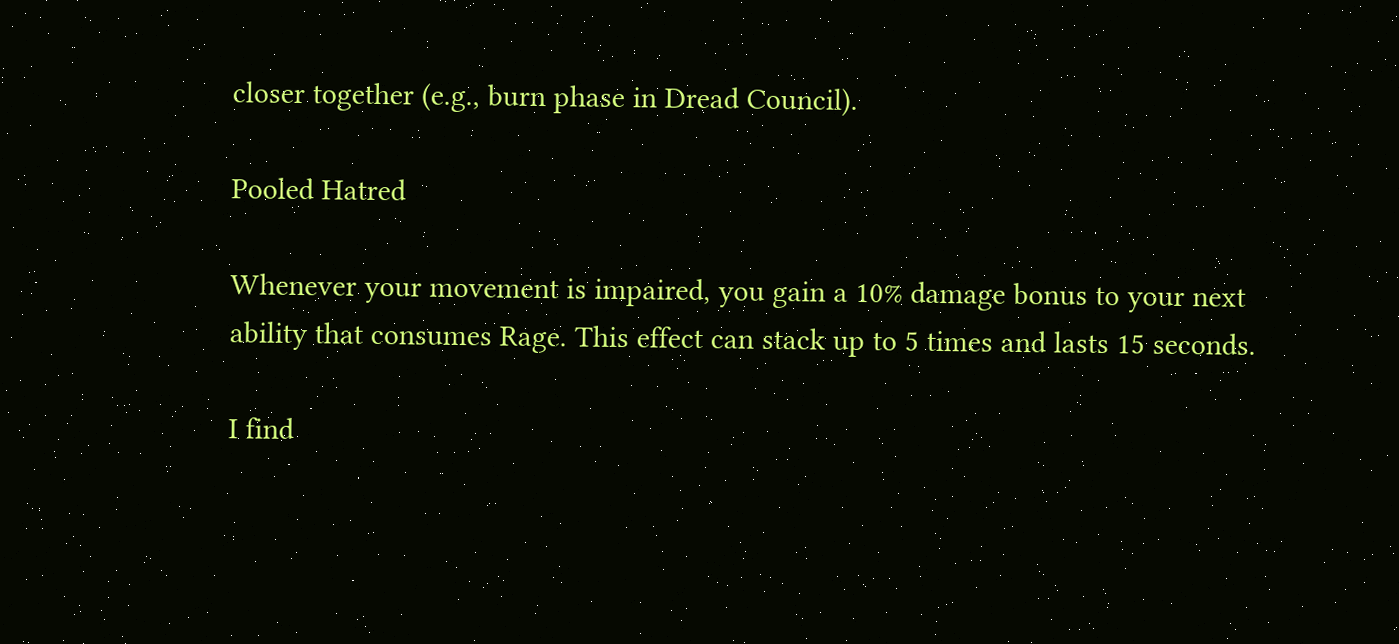closer together (e.g., burn phase in Dread Council).

Pooled Hatred

Whenever your movement is impaired, you gain a 10% damage bonus to your next ability that consumes Rage. This effect can stack up to 5 times and lasts 15 seconds.

I find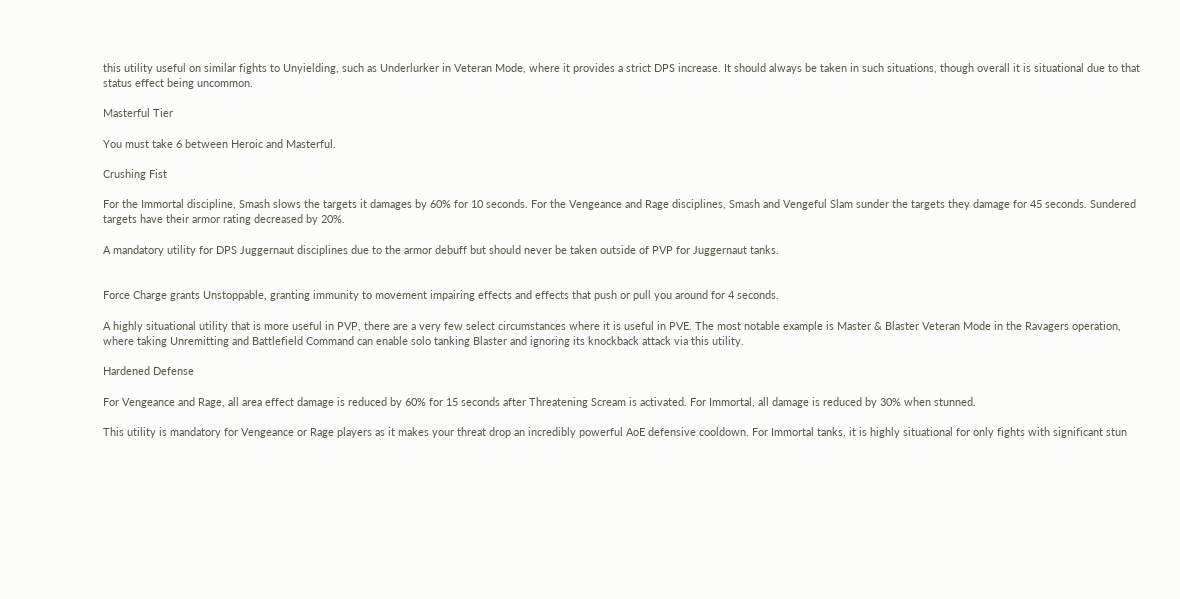this utility useful on similar fights to Unyielding, such as Underlurker in Veteran Mode, where it provides a strict DPS increase. It should always be taken in such situations, though overall it is situational due to that status effect being uncommon.

Masterful Tier

You must take 6 between Heroic and Masterful.

Crushing Fist

For the Immortal discipline, Smash slows the targets it damages by 60% for 10 seconds. For the Vengeance and Rage disciplines, Smash and Vengeful Slam sunder the targets they damage for 45 seconds. Sundered targets have their armor rating decreased by 20%.

A mandatory utility for DPS Juggernaut disciplines due to the armor debuff but should never be taken outside of PVP for Juggernaut tanks.


Force Charge grants Unstoppable, granting immunity to movement impairing effects and effects that push or pull you around for 4 seconds.

A highly situational utility that is more useful in PVP, there are a very few select circumstances where it is useful in PVE. The most notable example is Master & Blaster Veteran Mode in the Ravagers operation, where taking Unremitting and Battlefield Command can enable solo tanking Blaster and ignoring its knockback attack via this utility.

Hardened Defense

For Vengeance and Rage, all area effect damage is reduced by 60% for 15 seconds after Threatening Scream is activated. For Immortal, all damage is reduced by 30% when stunned.

This utility is mandatory for Vengeance or Rage players as it makes your threat drop an incredibly powerful AoE defensive cooldown. For Immortal tanks, it is highly situational for only fights with significant stun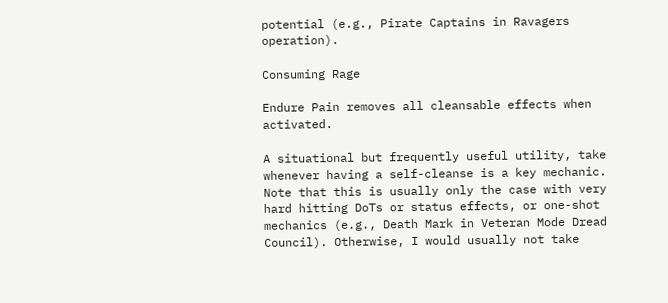potential (e.g., Pirate Captains in Ravagers operation).

Consuming Rage

Endure Pain removes all cleansable effects when activated.

A situational but frequently useful utility, take whenever having a self-cleanse is a key mechanic. Note that this is usually only the case with very hard hitting DoTs or status effects, or one-shot mechanics (e.g., Death Mark in Veteran Mode Dread Council). Otherwise, I would usually not take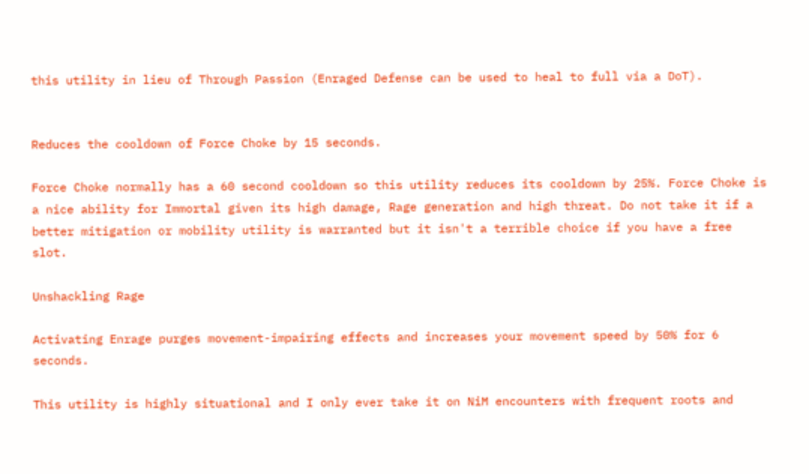this utility in lieu of Through Passion (Enraged Defense can be used to heal to full via a DoT).


Reduces the cooldown of Force Choke by 15 seconds.

Force Choke normally has a 60 second cooldown so this utility reduces its cooldown by 25%. Force Choke is a nice ability for Immortal given its high damage, Rage generation and high threat. Do not take it if a better mitigation or mobility utility is warranted but it isn't a terrible choice if you have a free slot.

Unshackling Rage

Activating Enrage purges movement-impairing effects and increases your movement speed by 50% for 6 seconds.

This utility is highly situational and I only ever take it on NiM encounters with frequent roots and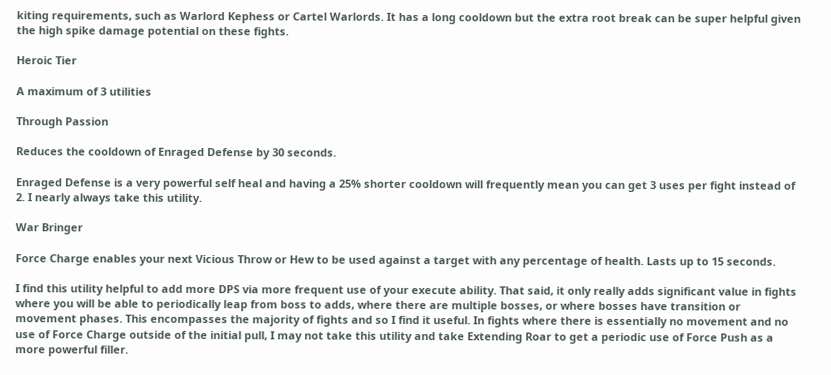kiting requirements, such as Warlord Kephess or Cartel Warlords. It has a long cooldown but the extra root break can be super helpful given the high spike damage potential on these fights.

Heroic Tier

A maximum of 3 utilities

Through Passion

Reduces the cooldown of Enraged Defense by 30 seconds.

Enraged Defense is a very powerful self heal and having a 25% shorter cooldown will frequently mean you can get 3 uses per fight instead of 2. I nearly always take this utility.

War Bringer

Force Charge enables your next Vicious Throw or Hew to be used against a target with any percentage of health. Lasts up to 15 seconds.

I find this utility helpful to add more DPS via more frequent use of your execute ability. That said, it only really adds significant value in fights where you will be able to periodically leap from boss to adds, where there are multiple bosses, or where bosses have transition or movement phases. This encompasses the majority of fights and so I find it useful. In fights where there is essentially no movement and no use of Force Charge outside of the initial pull, I may not take this utility and take Extending Roar to get a periodic use of Force Push as a more powerful filler.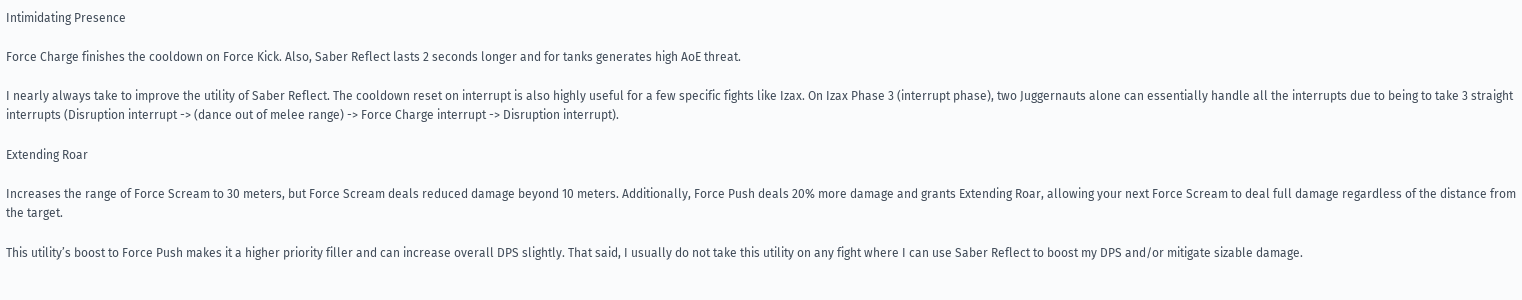Intimidating Presence

Force Charge finishes the cooldown on Force Kick. Also, Saber Reflect lasts 2 seconds longer and for tanks generates high AoE threat.

I nearly always take to improve the utility of Saber Reflect. The cooldown reset on interrupt is also highly useful for a few specific fights like Izax. On Izax Phase 3 (interrupt phase), two Juggernauts alone can essentially handle all the interrupts due to being to take 3 straight interrupts (Disruption interrupt -> (dance out of melee range) -> Force Charge interrupt -> Disruption interrupt).

Extending Roar

Increases the range of Force Scream to 30 meters, but Force Scream deals reduced damage beyond 10 meters. Additionally, Force Push deals 20% more damage and grants Extending Roar, allowing your next Force Scream to deal full damage regardless of the distance from the target.

This utility’s boost to Force Push makes it a higher priority filler and can increase overall DPS slightly. That said, I usually do not take this utility on any fight where I can use Saber Reflect to boost my DPS and/or mitigate sizable damage.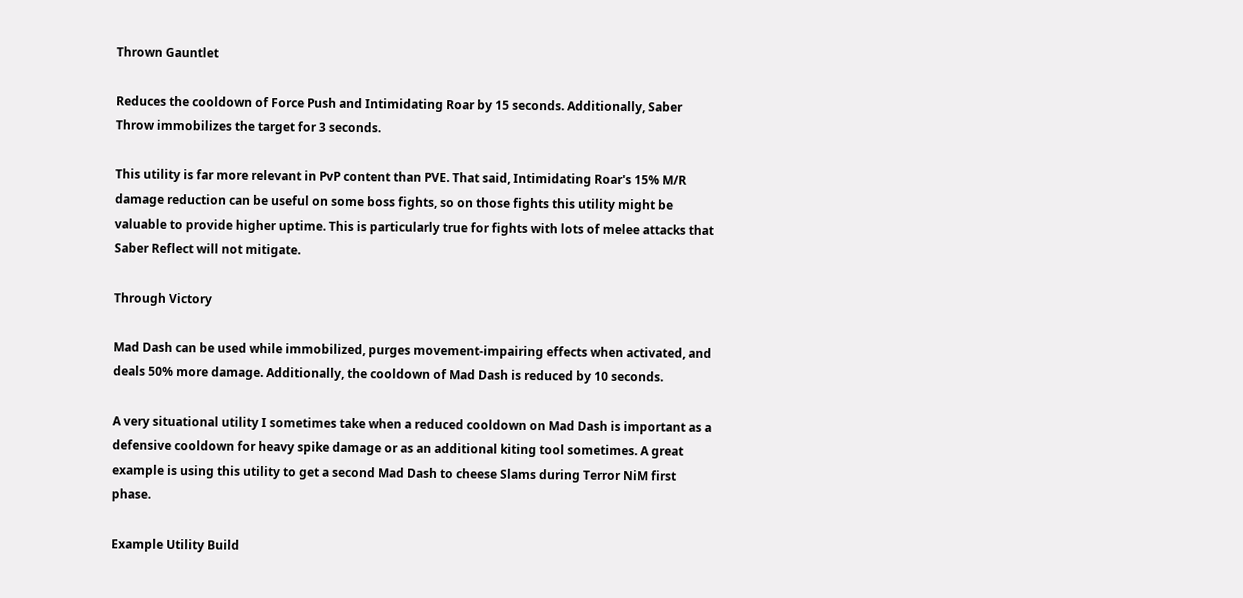Thrown Gauntlet

Reduces the cooldown of Force Push and Intimidating Roar by 15 seconds. Additionally, Saber Throw immobilizes the target for 3 seconds.

This utility is far more relevant in PvP content than PVE. That said, Intimidating Roar's 15% M/R damage reduction can be useful on some boss fights, so on those fights this utility might be valuable to provide higher uptime. This is particularly true for fights with lots of melee attacks that Saber Reflect will not mitigate.

Through Victory

Mad Dash can be used while immobilized, purges movement-impairing effects when activated, and deals 50% more damage. Additionally, the cooldown of Mad Dash is reduced by 10 seconds.

A very situational utility I sometimes take when a reduced cooldown on Mad Dash is important as a defensive cooldown for heavy spike damage or as an additional kiting tool sometimes. A great example is using this utility to get a second Mad Dash to cheese Slams during Terror NiM first phase.

Example Utility Build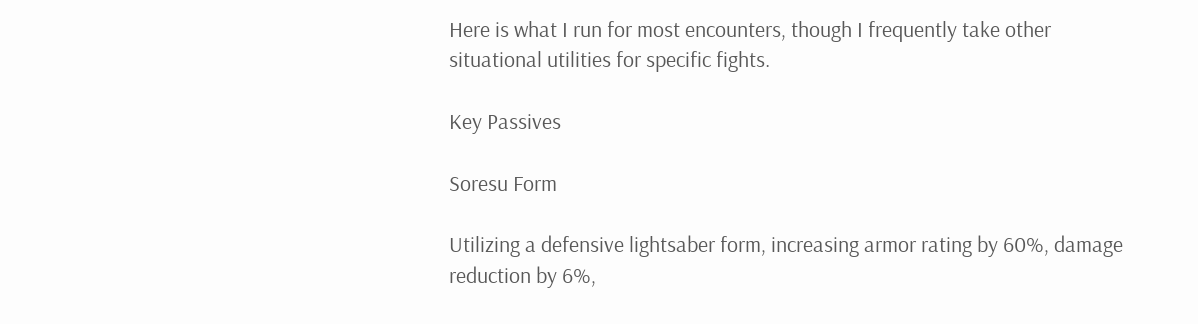Here is what I run for most encounters, though I frequently take other situational utilities for specific fights.

Key Passives

Soresu Form

Utilizing a defensive lightsaber form, increasing armor rating by 60%, damage reduction by 6%,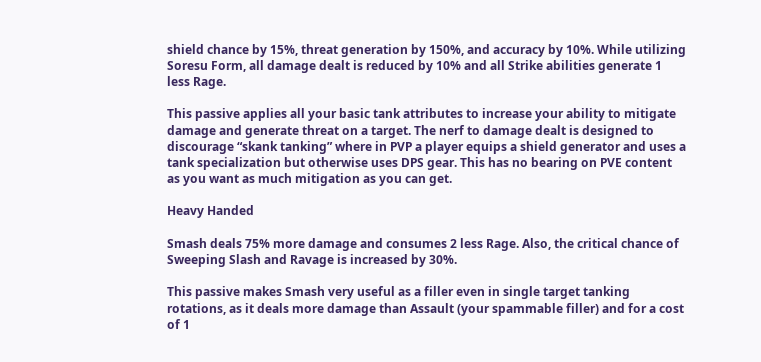shield chance by 15%, threat generation by 150%, and accuracy by 10%. While utilizing Soresu Form, all damage dealt is reduced by 10% and all Strike abilities generate 1 less Rage.

This passive applies all your basic tank attributes to increase your ability to mitigate damage and generate threat on a target. The nerf to damage dealt is designed to discourage “skank tanking” where in PVP a player equips a shield generator and uses a tank specialization but otherwise uses DPS gear. This has no bearing on PVE content as you want as much mitigation as you can get.

Heavy Handed

Smash deals 75% more damage and consumes 2 less Rage. Also, the critical chance of Sweeping Slash and Ravage is increased by 30%.

This passive makes Smash very useful as a filler even in single target tanking rotations, as it deals more damage than Assault (your spammable filler) and for a cost of 1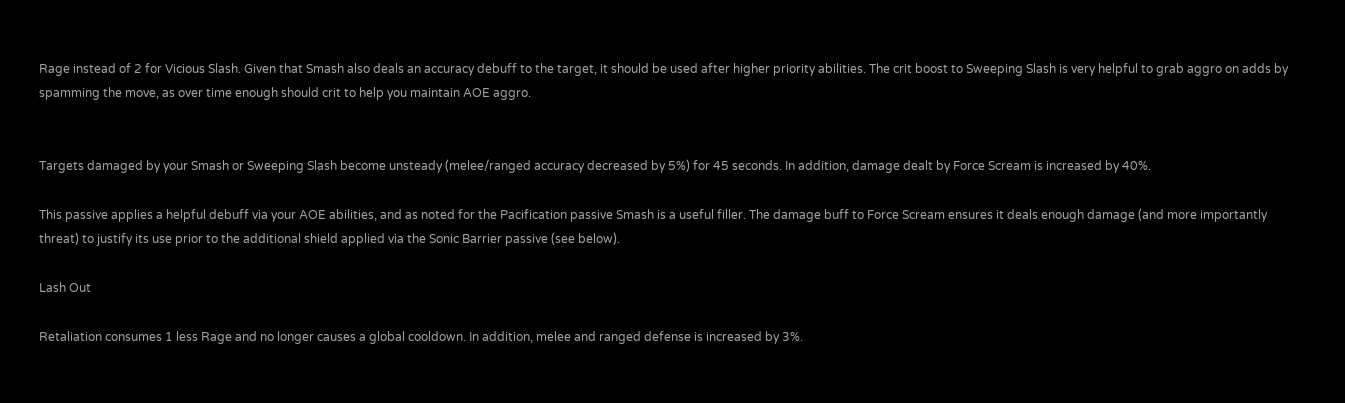Rage instead of 2 for Vicious Slash. Given that Smash also deals an accuracy debuff to the target, it should be used after higher priority abilities. The crit boost to Sweeping Slash is very helpful to grab aggro on adds by spamming the move, as over time enough should crit to help you maintain AOE aggro.


Targets damaged by your Smash or Sweeping Slash become unsteady (melee/ranged accuracy decreased by 5%) for 45 seconds. In addition, damage dealt by Force Scream is increased by 40%.

This passive applies a helpful debuff via your AOE abilities, and as noted for the Pacification passive Smash is a useful filler. The damage buff to Force Scream ensures it deals enough damage (and more importantly threat) to justify its use prior to the additional shield applied via the Sonic Barrier passive (see below).

Lash Out

Retaliation consumes 1 less Rage and no longer causes a global cooldown. In addition, melee and ranged defense is increased by 3%.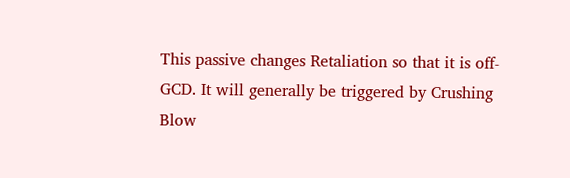This passive changes Retaliation so that it is off-GCD. It will generally be triggered by Crushing Blow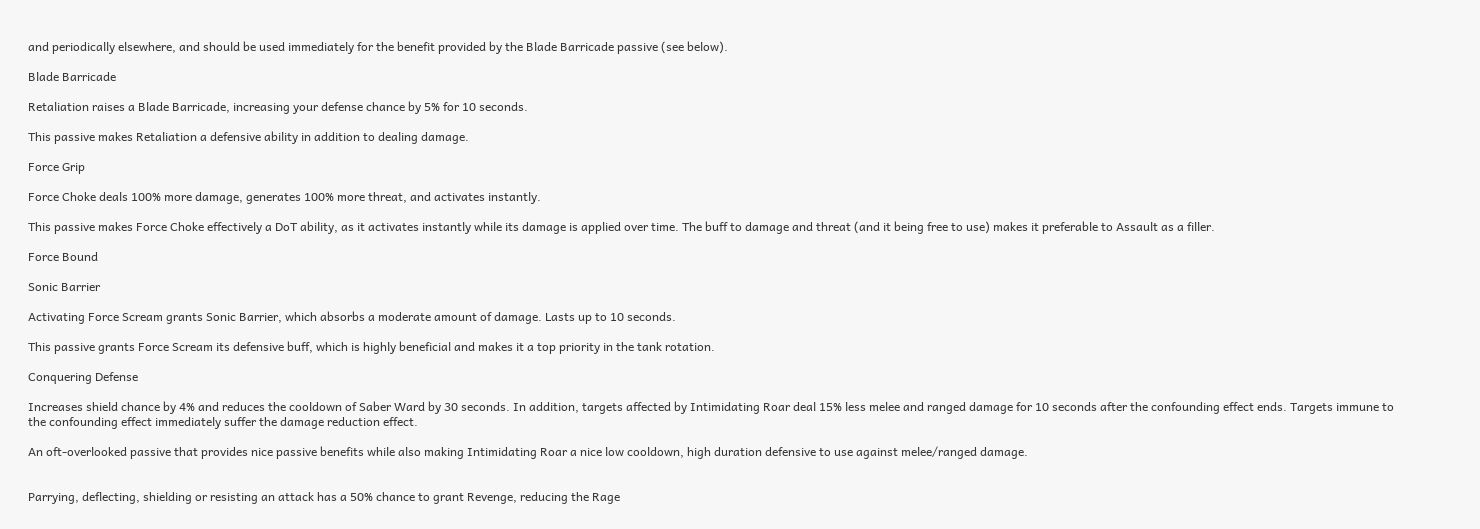and periodically elsewhere, and should be used immediately for the benefit provided by the Blade Barricade passive (see below).

Blade Barricade

Retaliation raises a Blade Barricade, increasing your defense chance by 5% for 10 seconds.

This passive makes Retaliation a defensive ability in addition to dealing damage.

Force Grip

Force Choke deals 100% more damage, generates 100% more threat, and activates instantly.

This passive makes Force Choke effectively a DoT ability, as it activates instantly while its damage is applied over time. The buff to damage and threat (and it being free to use) makes it preferable to Assault as a filler.

Force Bound

Sonic Barrier

Activating Force Scream grants Sonic Barrier, which absorbs a moderate amount of damage. Lasts up to 10 seconds.

This passive grants Force Scream its defensive buff, which is highly beneficial and makes it a top priority in the tank rotation.

Conquering Defense

Increases shield chance by 4% and reduces the cooldown of Saber Ward by 30 seconds. In addition, targets affected by Intimidating Roar deal 15% less melee and ranged damage for 10 seconds after the confounding effect ends. Targets immune to the confounding effect immediately suffer the damage reduction effect.

An oft-overlooked passive that provides nice passive benefits while also making Intimidating Roar a nice low cooldown, high duration defensive to use against melee/ranged damage.


Parrying, deflecting, shielding or resisting an attack has a 50% chance to grant Revenge, reducing the Rage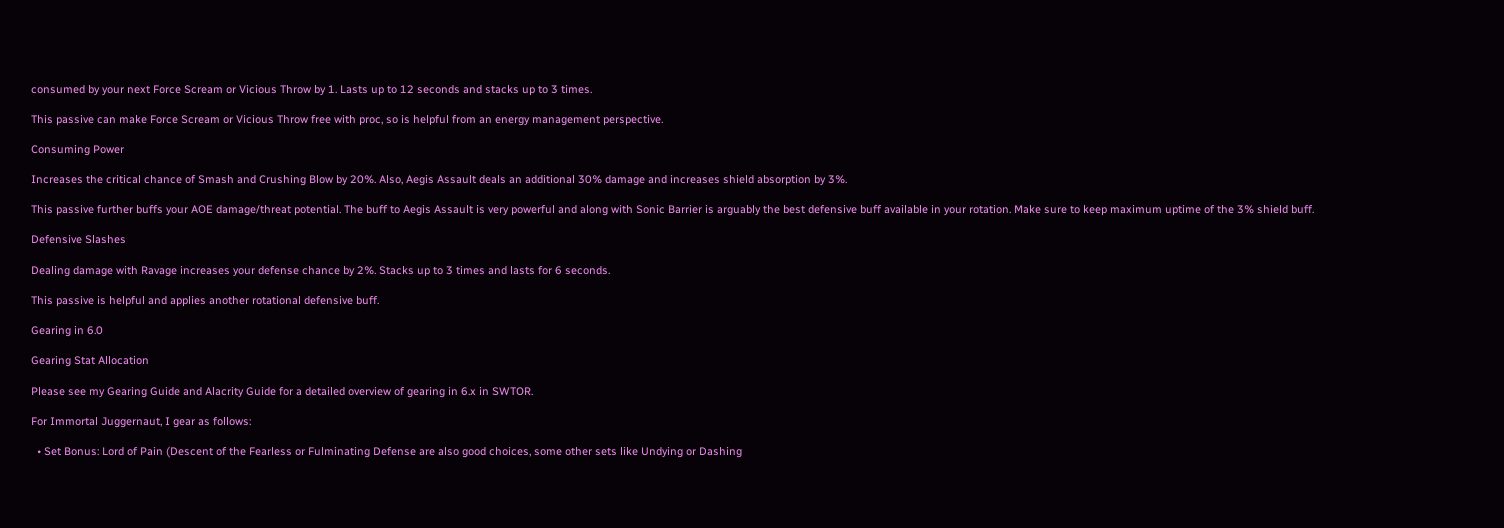consumed by your next Force Scream or Vicious Throw by 1. Lasts up to 12 seconds and stacks up to 3 times.

This passive can make Force Scream or Vicious Throw free with proc, so is helpful from an energy management perspective.

Consuming Power

Increases the critical chance of Smash and Crushing Blow by 20%. Also, Aegis Assault deals an additional 30% damage and increases shield absorption by 3%.

This passive further buffs your AOE damage/threat potential. The buff to Aegis Assault is very powerful and along with Sonic Barrier is arguably the best defensive buff available in your rotation. Make sure to keep maximum uptime of the 3% shield buff.

Defensive Slashes

Dealing damage with Ravage increases your defense chance by 2%. Stacks up to 3 times and lasts for 6 seconds.

This passive is helpful and applies another rotational defensive buff.

Gearing in 6.0

Gearing Stat Allocation

Please see my Gearing Guide and Alacrity Guide for a detailed overview of gearing in 6.x in SWTOR.

For Immortal Juggernaut, I gear as follows:

  • Set Bonus: Lord of Pain (Descent of the Fearless or Fulminating Defense are also good choices, some other sets like Undying or Dashing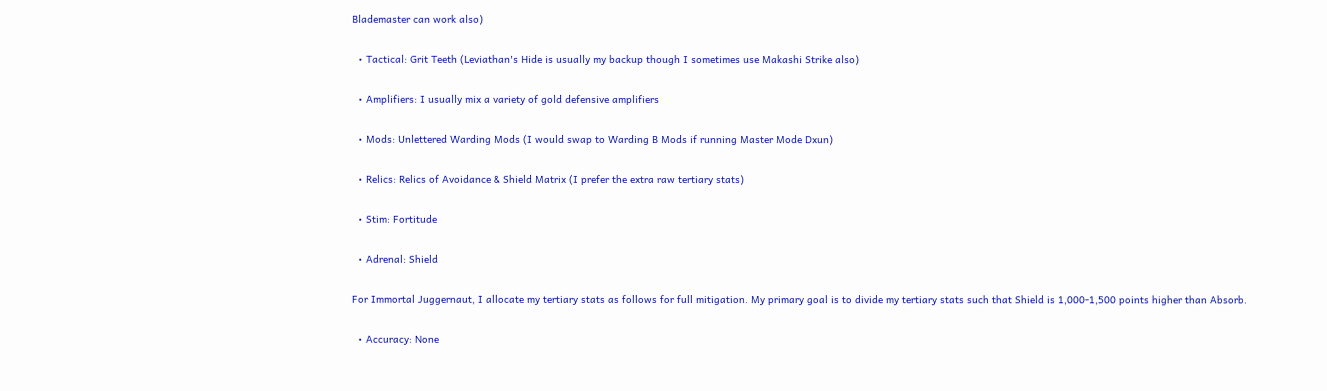Blademaster can work also)

  • Tactical: Grit Teeth (Leviathan's Hide is usually my backup though I sometimes use Makashi Strike also)

  • Amplifiers: I usually mix a variety of gold defensive amplifiers

  • Mods: Unlettered Warding Mods (I would swap to Warding B Mods if running Master Mode Dxun)

  • Relics: Relics of Avoidance & Shield Matrix (I prefer the extra raw tertiary stats)

  • Stim: Fortitude

  • Adrenal: Shield

For Immortal Juggernaut, I allocate my tertiary stats as follows for full mitigation. My primary goal is to divide my tertiary stats such that Shield is 1,000-1,500 points higher than Absorb.

  • Accuracy: None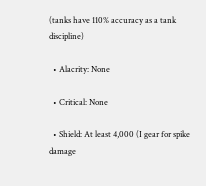(tanks have 110% accuracy as a tank discipline)

  • Alacrity: None

  • Critical: None

  • Shield: At least 4,000 (I gear for spike damage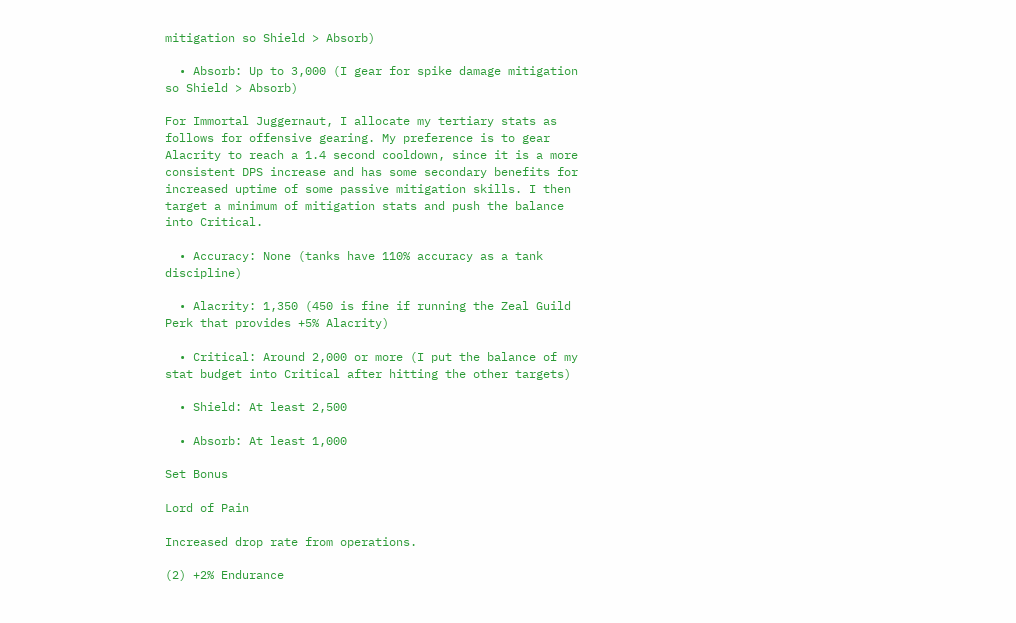mitigation so Shield > Absorb)

  • Absorb: Up to 3,000 (I gear for spike damage mitigation so Shield > Absorb)

For Immortal Juggernaut, I allocate my tertiary stats as follows for offensive gearing. My preference is to gear Alacrity to reach a 1.4 second cooldown, since it is a more consistent DPS increase and has some secondary benefits for increased uptime of some passive mitigation skills. I then target a minimum of mitigation stats and push the balance into Critical.

  • Accuracy: None (tanks have 110% accuracy as a tank discipline)

  • Alacrity: 1,350 (450 is fine if running the Zeal Guild Perk that provides +5% Alacrity)

  • Critical: Around 2,000 or more (I put the balance of my stat budget into Critical after hitting the other targets)

  • Shield: At least 2,500

  • Absorb: At least 1,000

Set Bonus

Lord of Pain

Increased drop rate from operations.

(2) +2% Endurance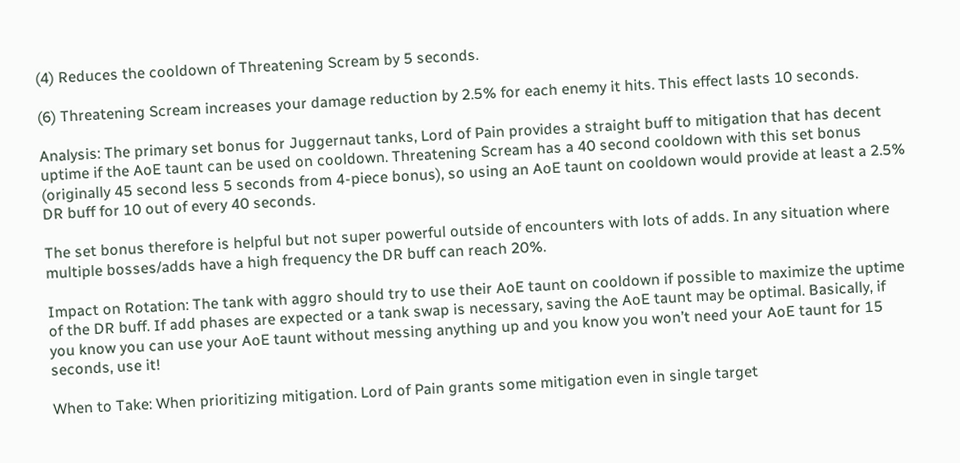(4) Reduces the cooldown of Threatening Scream by 5 seconds.

(6) Threatening Scream increases your damage reduction by 2.5% for each enemy it hits. This effect lasts 10 seconds.

Analysis: The primary set bonus for Juggernaut tanks, Lord of Pain provides a straight buff to mitigation that has decent uptime if the AoE taunt can be used on cooldown. Threatening Scream has a 40 second cooldown with this set bonus (originally 45 second less 5 seconds from 4-piece bonus), so using an AoE taunt on cooldown would provide at least a 2.5% DR buff for 10 out of every 40 seconds.

The set bonus therefore is helpful but not super powerful outside of encounters with lots of adds. In any situation where multiple bosses/adds have a high frequency the DR buff can reach 20%.

Impact on Rotation: The tank with aggro should try to use their AoE taunt on cooldown if possible to maximize the uptime of the DR buff. If add phases are expected or a tank swap is necessary, saving the AoE taunt may be optimal. Basically, if you know you can use your AoE taunt without messing anything up and you know you won’t need your AoE taunt for 15 seconds, use it!

When to Take: When prioritizing mitigation. Lord of Pain grants some mitigation even in single target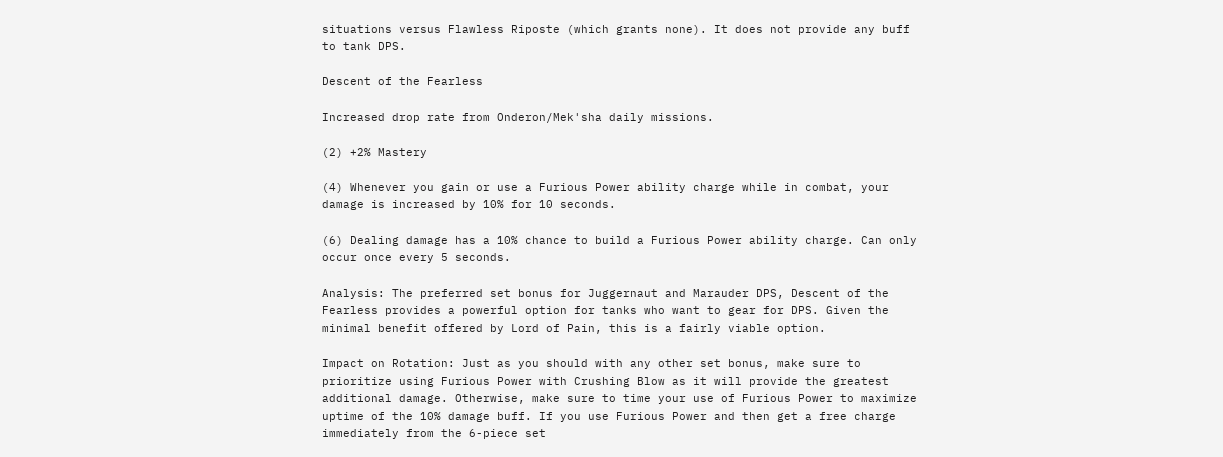situations versus Flawless Riposte (which grants none). It does not provide any buff to tank DPS.

Descent of the Fearless

Increased drop rate from Onderon/Mek'sha daily missions.

(2) +2% Mastery

(4) Whenever you gain or use a Furious Power ability charge while in combat, your damage is increased by 10% for 10 seconds.

(6) Dealing damage has a 10% chance to build a Furious Power ability charge. Can only occur once every 5 seconds.

Analysis: The preferred set bonus for Juggernaut and Marauder DPS, Descent of the Fearless provides a powerful option for tanks who want to gear for DPS. Given the minimal benefit offered by Lord of Pain, this is a fairly viable option.

Impact on Rotation: Just as you should with any other set bonus, make sure to prioritize using Furious Power with Crushing Blow as it will provide the greatest additional damage. Otherwise, make sure to time your use of Furious Power to maximize uptime of the 10% damage buff. If you use Furious Power and then get a free charge immediately from the 6-piece set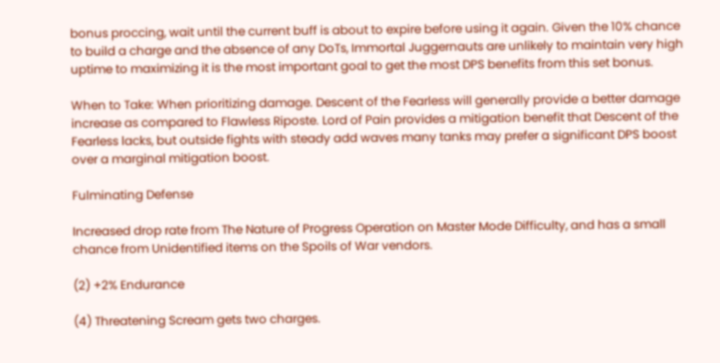bonus proccing, wait until the current buff is about to expire before using it again. Given the 10% chance to build a charge and the absence of any DoTs, Immortal Juggernauts are unlikely to maintain very high uptime to maximizing it is the most important goal to get the most DPS benefits from this set bonus.

When to Take: When prioritizing damage. Descent of the Fearless will generally provide a better damage increase as compared to Flawless Riposte. Lord of Pain provides a mitigation benefit that Descent of the Fearless lacks, but outside fights with steady add waves many tanks may prefer a significant DPS boost over a marginal mitigation boost.

Fulminating Defense

Increased drop rate from The Nature of Progress Operation on Master Mode Difficulty, and has a small chance from Unidentified items on the Spoils of War vendors.

(2) +2% Endurance

(4) Threatening Scream gets two charges.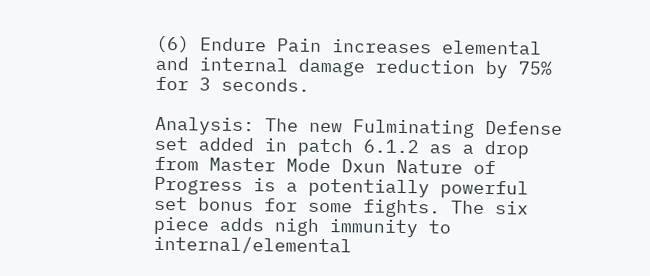(6) Endure Pain increases elemental and internal damage reduction by 75% for 3 seconds.

Analysis: The new Fulminating Defense set added in patch 6.1.2 as a drop from Master Mode Dxun Nature of Progress is a potentially powerful set bonus for some fights. The six piece adds nigh immunity to internal/elemental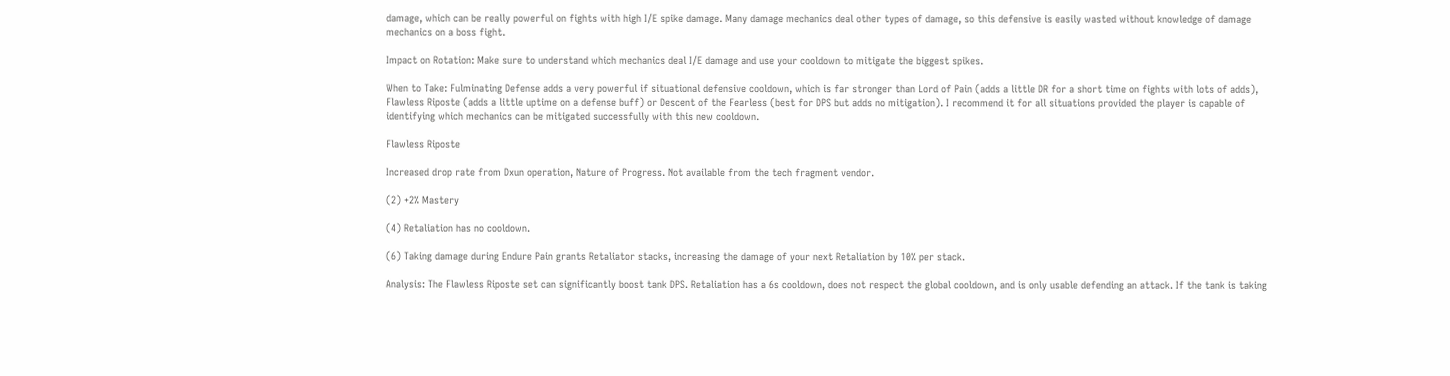damage, which can be really powerful on fights with high I/E spike damage. Many damage mechanics deal other types of damage, so this defensive is easily wasted without knowledge of damage mechanics on a boss fight.

Impact on Rotation: Make sure to understand which mechanics deal I/E damage and use your cooldown to mitigate the biggest spikes.

When to Take: Fulminating Defense adds a very powerful if situational defensive cooldown, which is far stronger than Lord of Pain (adds a little DR for a short time on fights with lots of adds), Flawless Riposte (adds a little uptime on a defense buff) or Descent of the Fearless (best for DPS but adds no mitigation). I recommend it for all situations provided the player is capable of identifying which mechanics can be mitigated successfully with this new cooldown.

Flawless Riposte

Increased drop rate from Dxun operation, Nature of Progress. Not available from the tech fragment vendor.

(2) +2% Mastery

(4) Retaliation has no cooldown.

(6) Taking damage during Endure Pain grants Retaliator stacks, increasing the damage of your next Retaliation by 10% per stack.

Analysis: The Flawless Riposte set can significantly boost tank DPS. Retaliation has a 6s cooldown, does not respect the global cooldown, and is only usable defending an attack. If the tank is taking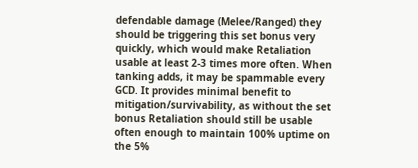defendable damage (Melee/Ranged) they should be triggering this set bonus very quickly, which would make Retaliation usable at least 2-3 times more often. When tanking adds, it may be spammable every GCD. It provides minimal benefit to mitigation/survivability, as without the set bonus Retaliation should still be usable often enough to maintain 100% uptime on the 5%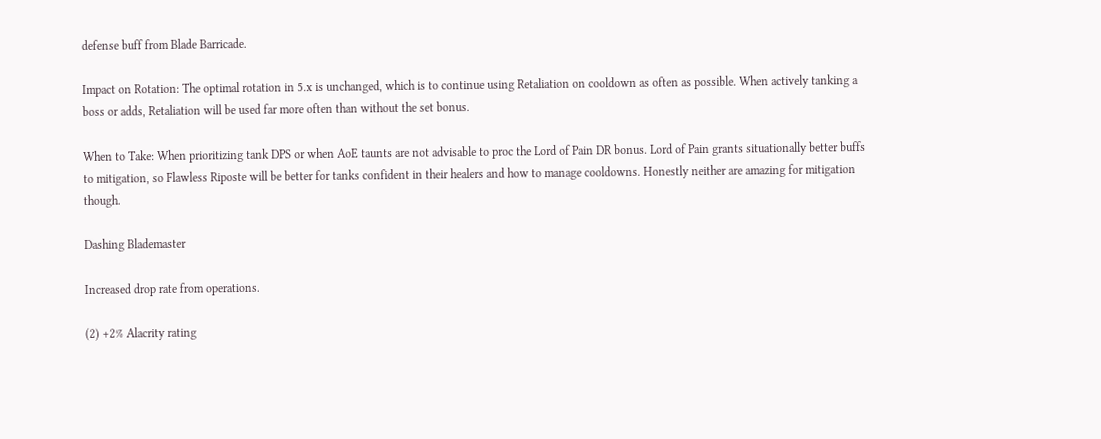defense buff from Blade Barricade.

Impact on Rotation: The optimal rotation in 5.x is unchanged, which is to continue using Retaliation on cooldown as often as possible. When actively tanking a boss or adds, Retaliation will be used far more often than without the set bonus.

When to Take: When prioritizing tank DPS or when AoE taunts are not advisable to proc the Lord of Pain DR bonus. Lord of Pain grants situationally better buffs to mitigation, so Flawless Riposte will be better for tanks confident in their healers and how to manage cooldowns. Honestly neither are amazing for mitigation though.

Dashing Blademaster

Increased drop rate from operations.

(2) +2% Alacrity rating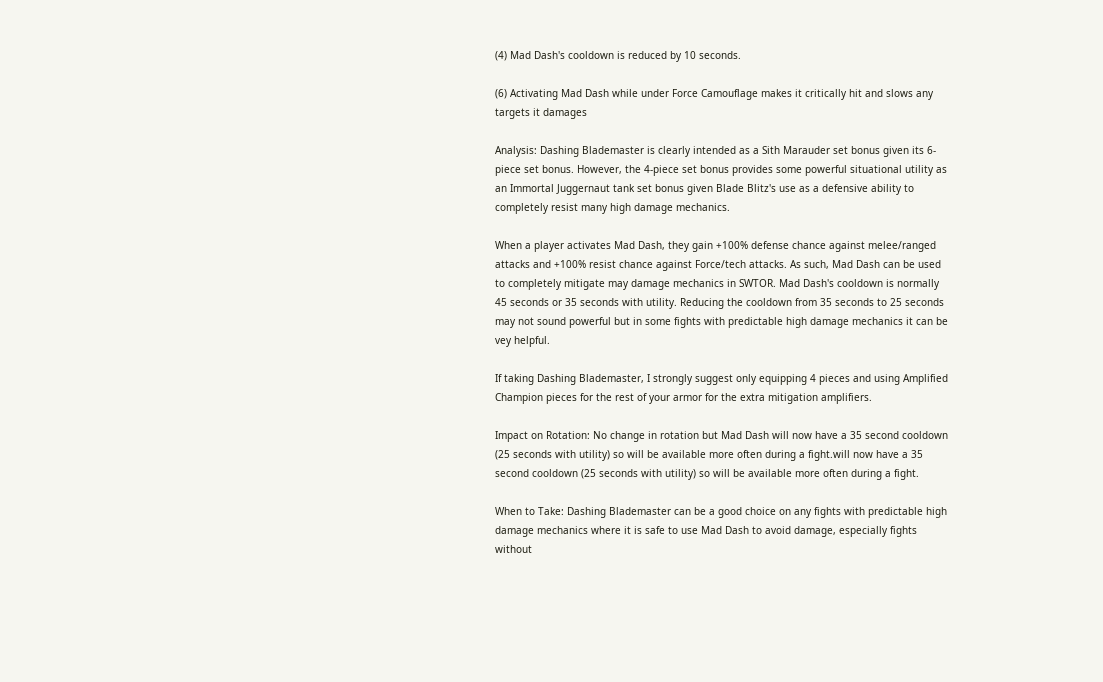(4) Mad Dash's cooldown is reduced by 10 seconds.

(6) Activating Mad Dash while under Force Camouflage makes it critically hit and slows any targets it damages

Analysis: Dashing Blademaster is clearly intended as a Sith Marauder set bonus given its 6-piece set bonus. However, the 4-piece set bonus provides some powerful situational utility as an Immortal Juggernaut tank set bonus given Blade Blitz's use as a defensive ability to completely resist many high damage mechanics.

When a player activates Mad Dash, they gain +100% defense chance against melee/ranged attacks and +100% resist chance against Force/tech attacks. As such, Mad Dash can be used to completely mitigate may damage mechanics in SWTOR. Mad Dash's cooldown is normally 45 seconds or 35 seconds with utility. Reducing the cooldown from 35 seconds to 25 seconds may not sound powerful but in some fights with predictable high damage mechanics it can be vey helpful.

If taking Dashing Blademaster, I strongly suggest only equipping 4 pieces and using Amplified Champion pieces for the rest of your armor for the extra mitigation amplifiers.

Impact on Rotation: No change in rotation but Mad Dash will now have a 35 second cooldown (25 seconds with utility) so will be available more often during a fight.will now have a 35 second cooldown (25 seconds with utility) so will be available more often during a fight.

When to Take: Dashing Blademaster can be a good choice on any fights with predictable high damage mechanics where it is safe to use Mad Dash to avoid damage, especially fights without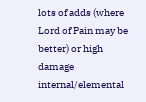lots of adds (where Lord of Pain may be better) or high damage internal/elemental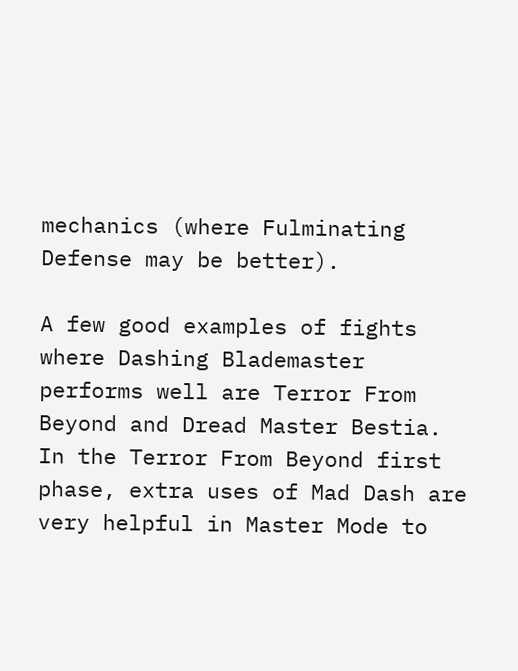mechanics (where Fulminating Defense may be better).

A few good examples of fights where Dashing Blademaster performs well are Terror From Beyond and Dread Master Bestia. In the Terror From Beyond first phase, extra uses of Mad Dash are very helpful in Master Mode to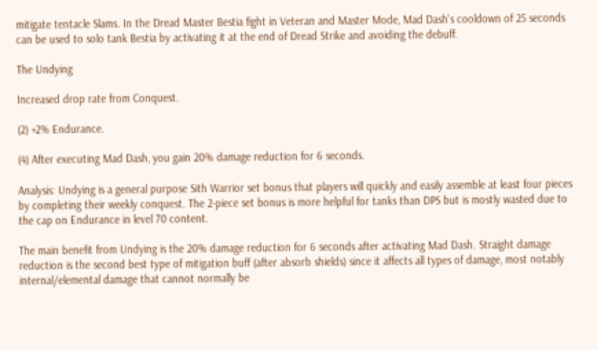mitigate tentacle Slams. In the Dread Master Bestia fight in Veteran and Master Mode, Mad Dash's cooldown of 25 seconds can be used to solo tank Bestia by activating it at the end of Dread Strike and avoiding the debuff.

The Undying

Increased drop rate from Conquest.

(2) +2% Endurance.

(4) After executing Mad Dash, you gain 20% damage reduction for 6 seconds.

Analysis: Undying is a general purpose Sith Warrior set bonus that players will quickly and easily assemble at least four pieces by completing their weekly conquest. The 2-piece set bonus is more helpful for tanks than DPS but is mostly wasted due to the cap on Endurance in level 70 content.

The main benefit from Undying is the 20% damage reduction for 6 seconds after activating Mad Dash. Straight damage reduction is the second best type of mitigation buff (after absorb shields) since it affects all types of damage, most notably internal/elemental damage that cannot normally be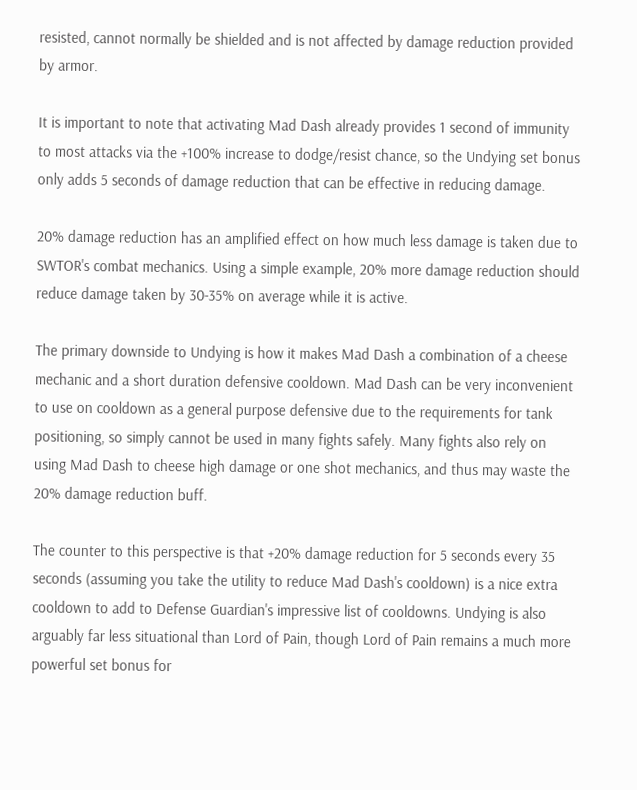resisted, cannot normally be shielded and is not affected by damage reduction provided by armor.

It is important to note that activating Mad Dash already provides 1 second of immunity to most attacks via the +100% increase to dodge/resist chance, so the Undying set bonus only adds 5 seconds of damage reduction that can be effective in reducing damage.

20% damage reduction has an amplified effect on how much less damage is taken due to SWTOR's combat mechanics. Using a simple example, 20% more damage reduction should reduce damage taken by 30-35% on average while it is active.

The primary downside to Undying is how it makes Mad Dash a combination of a cheese mechanic and a short duration defensive cooldown. Mad Dash can be very inconvenient to use on cooldown as a general purpose defensive due to the requirements for tank positioning, so simply cannot be used in many fights safely. Many fights also rely on using Mad Dash to cheese high damage or one shot mechanics, and thus may waste the 20% damage reduction buff.

The counter to this perspective is that +20% damage reduction for 5 seconds every 35 seconds (assuming you take the utility to reduce Mad Dash's cooldown) is a nice extra cooldown to add to Defense Guardian's impressive list of cooldowns. Undying is also arguably far less situational than Lord of Pain, though Lord of Pain remains a much more powerful set bonus for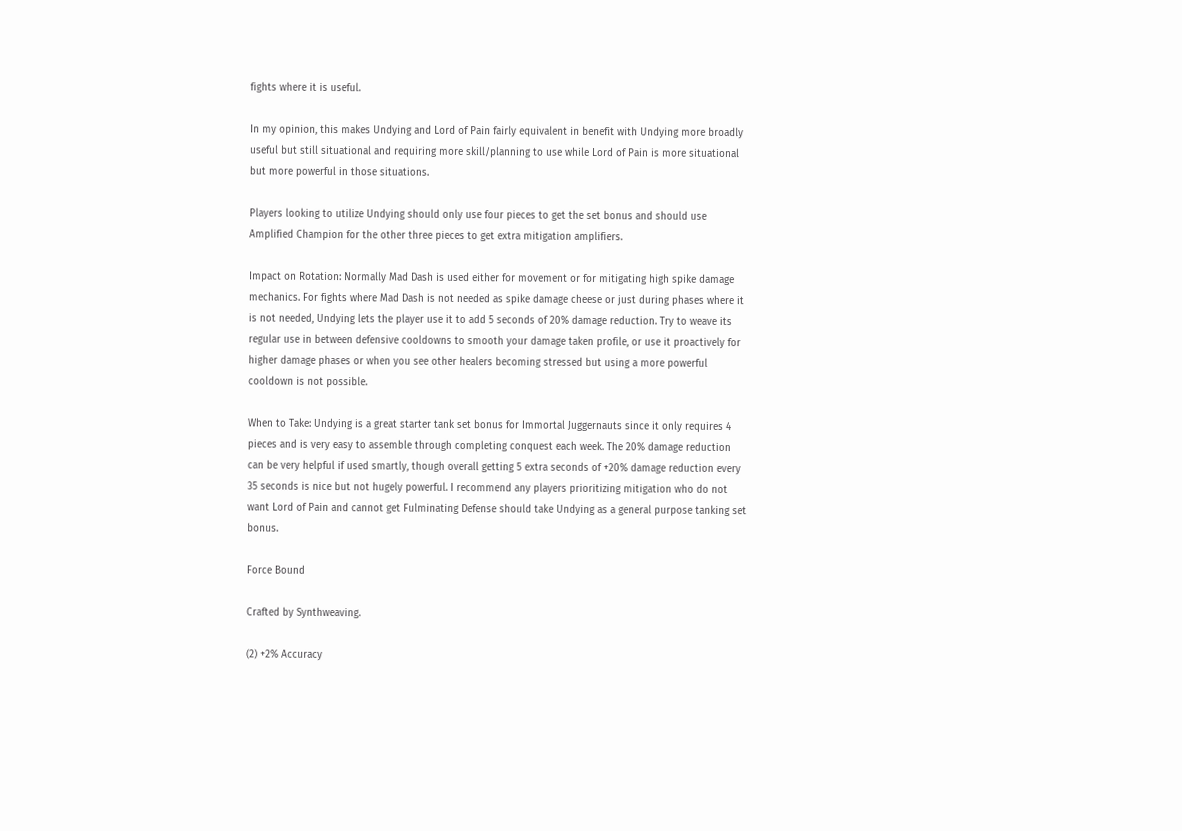fights where it is useful.

In my opinion, this makes Undying and Lord of Pain fairly equivalent in benefit with Undying more broadly useful but still situational and requiring more skill/planning to use while Lord of Pain is more situational but more powerful in those situations.

Players looking to utilize Undying should only use four pieces to get the set bonus and should use Amplified Champion for the other three pieces to get extra mitigation amplifiers.

Impact on Rotation: Normally Mad Dash is used either for movement or for mitigating high spike damage mechanics. For fights where Mad Dash is not needed as spike damage cheese or just during phases where it is not needed, Undying lets the player use it to add 5 seconds of 20% damage reduction. Try to weave its regular use in between defensive cooldowns to smooth your damage taken profile, or use it proactively for higher damage phases or when you see other healers becoming stressed but using a more powerful cooldown is not possible.

When to Take: Undying is a great starter tank set bonus for Immortal Juggernauts since it only requires 4 pieces and is very easy to assemble through completing conquest each week. The 20% damage reduction can be very helpful if used smartly, though overall getting 5 extra seconds of +20% damage reduction every 35 seconds is nice but not hugely powerful. I recommend any players prioritizing mitigation who do not want Lord of Pain and cannot get Fulminating Defense should take Undying as a general purpose tanking set bonus.

Force Bound

Crafted by Synthweaving.

(2) +2% Accuracy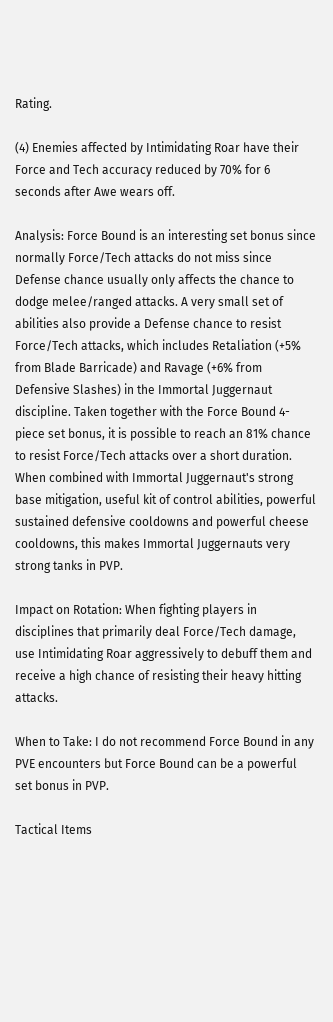Rating.

(4) Enemies affected by Intimidating Roar have their Force and Tech accuracy reduced by 70% for 6 seconds after Awe wears off.

Analysis: Force Bound is an interesting set bonus since normally Force/Tech attacks do not miss since Defense chance usually only affects the chance to dodge melee/ranged attacks. A very small set of abilities also provide a Defense chance to resist Force/Tech attacks, which includes Retaliation (+5% from Blade Barricade) and Ravage (+6% from Defensive Slashes) in the Immortal Juggernaut discipline. Taken together with the Force Bound 4-piece set bonus, it is possible to reach an 81% chance to resist Force/Tech attacks over a short duration. When combined with Immortal Juggernaut's strong base mitigation, useful kit of control abilities, powerful sustained defensive cooldowns and powerful cheese cooldowns, this makes Immortal Juggernauts very strong tanks in PVP.

Impact on Rotation: When fighting players in disciplines that primarily deal Force/Tech damage, use Intimidating Roar aggressively to debuff them and receive a high chance of resisting their heavy hitting attacks.

When to Take: I do not recommend Force Bound in any PVE encounters but Force Bound can be a powerful set bonus in PVP.

Tactical Items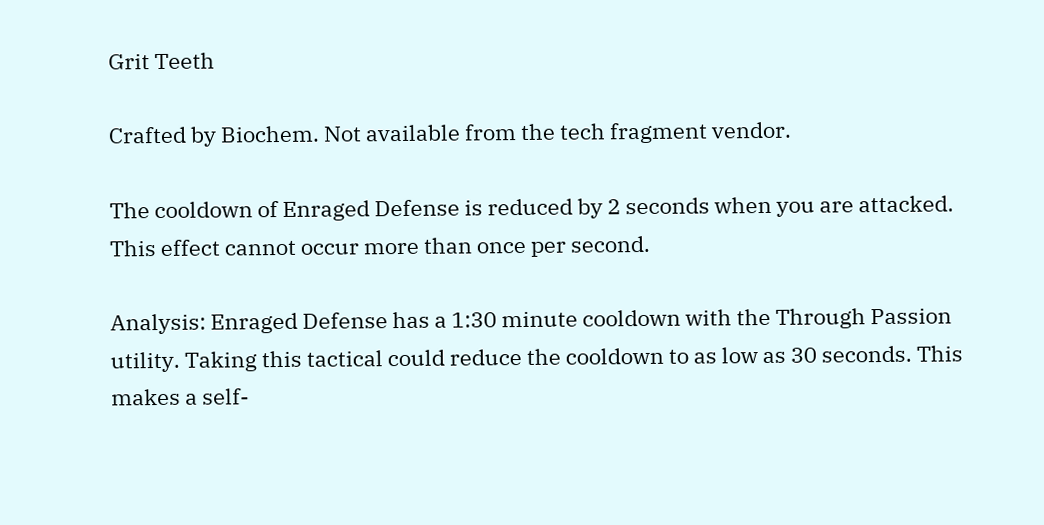Grit Teeth

Crafted by Biochem. Not available from the tech fragment vendor.

The cooldown of Enraged Defense is reduced by 2 seconds when you are attacked. This effect cannot occur more than once per second.

Analysis: Enraged Defense has a 1:30 minute cooldown with the Through Passion utility. Taking this tactical could reduce the cooldown to as low as 30 seconds. This makes a self-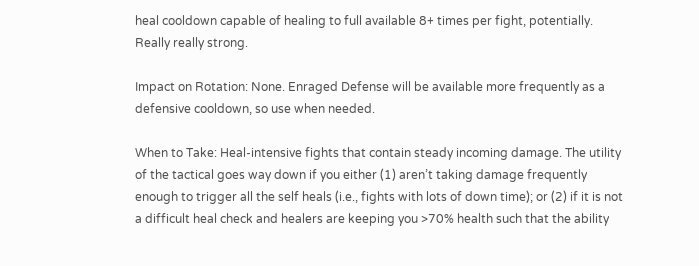heal cooldown capable of healing to full available 8+ times per fight, potentially. Really really strong.

Impact on Rotation: None. Enraged Defense will be available more frequently as a defensive cooldown, so use when needed.

When to Take: Heal-intensive fights that contain steady incoming damage. The utility of the tactical goes way down if you either (1) aren’t taking damage frequently enough to trigger all the self heals (i.e., fights with lots of down time); or (2) if it is not a difficult heal check and healers are keeping you >70% health such that the ability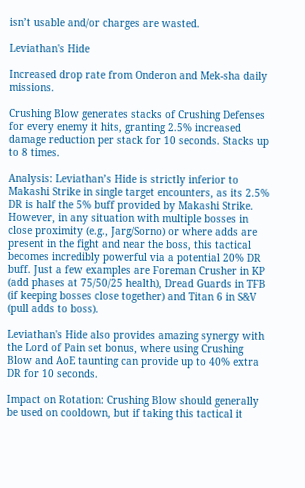isn’t usable and/or charges are wasted.

Leviathan's Hide

Increased drop rate from Onderon and Mek-sha daily missions.

Crushing Blow generates stacks of Crushing Defenses for every enemy it hits, granting 2.5% increased damage reduction per stack for 10 seconds. Stacks up to 8 times.

Analysis: Leviathan’s Hide is strictly inferior to Makashi Strike in single target encounters, as its 2.5% DR is half the 5% buff provided by Makashi Strike. However, in any situation with multiple bosses in close proximity (e.g., Jarg/Sorno) or where adds are present in the fight and near the boss, this tactical becomes incredibly powerful via a potential 20% DR buff. Just a few examples are Foreman Crusher in KP (add phases at 75/50/25 health), Dread Guards in TFB (if keeping bosses close together) and Titan 6 in S&V (pull adds to boss).

Leviathan's Hide also provides amazing synergy with the Lord of Pain set bonus, where using Crushing Blow and AoE taunting can provide up to 40% extra DR for 10 seconds.

Impact on Rotation: Crushing Blow should generally be used on cooldown, but if taking this tactical it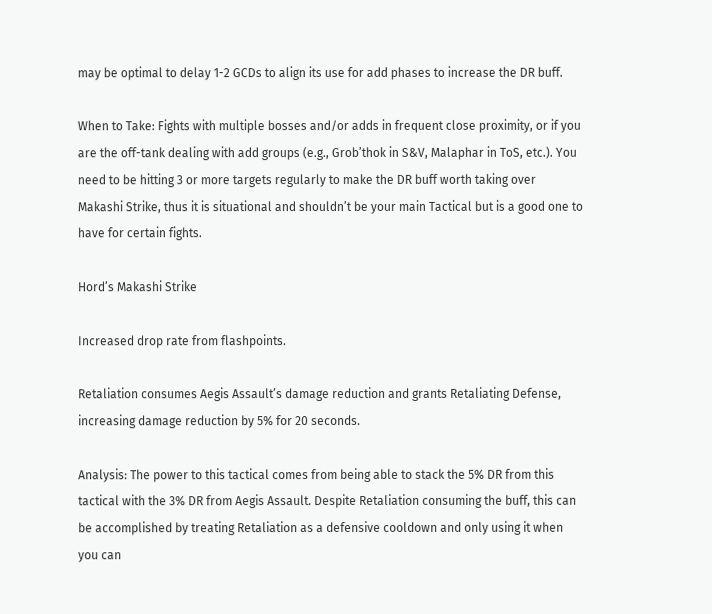may be optimal to delay 1-2 GCDs to align its use for add phases to increase the DR buff.

When to Take: Fights with multiple bosses and/or adds in frequent close proximity, or if you are the off-tank dealing with add groups (e.g., Grob’thok in S&V, Malaphar in ToS, etc.). You need to be hitting 3 or more targets regularly to make the DR buff worth taking over Makashi Strike, thus it is situational and shouldn’t be your main Tactical but is a good one to have for certain fights.

Hord’s Makashi Strike

Increased drop rate from flashpoints.

Retaliation consumes Aegis Assault’s damage reduction and grants Retaliating Defense, increasing damage reduction by 5% for 20 seconds.

Analysis: The power to this tactical comes from being able to stack the 5% DR from this tactical with the 3% DR from Aegis Assault. Despite Retaliation consuming the buff, this can be accomplished by treating Retaliation as a defensive cooldown and only using it when you can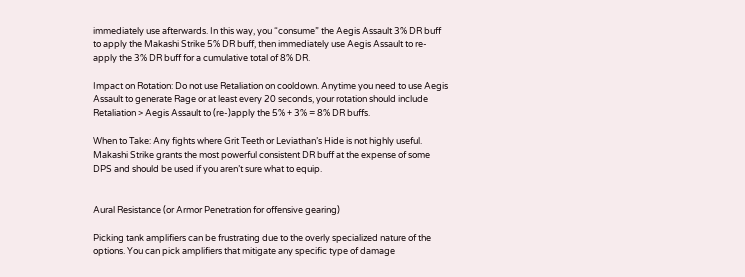immediately use afterwards. In this way, you “consume” the Aegis Assault 3% DR buff to apply the Makashi Strike 5% DR buff, then immediately use Aegis Assault to re-apply the 3% DR buff for a cumulative total of 8% DR.

Impact on Rotation: Do not use Retaliation on cooldown. Anytime you need to use Aegis Assault to generate Rage or at least every 20 seconds, your rotation should include Retaliation > Aegis Assault to (re-)apply the 5% + 3% = 8% DR buffs.

When to Take: Any fights where Grit Teeth or Leviathan’s Hide is not highly useful. Makashi Strike grants the most powerful consistent DR buff at the expense of some DPS and should be used if you aren’t sure what to equip.


Aural Resistance (or Armor Penetration for offensive gearing)

Picking tank amplifiers can be frustrating due to the overly specialized nature of the options. You can pick amplifiers that mitigate any specific type of damage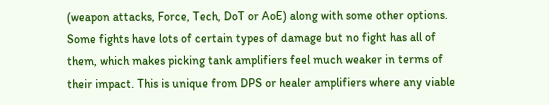(weapon attacks, Force, Tech, DoT or AoE) along with some other options. Some fights have lots of certain types of damage but no fight has all of them, which makes picking tank amplifiers feel much weaker in terms of their impact. This is unique from DPS or healer amplifiers where any viable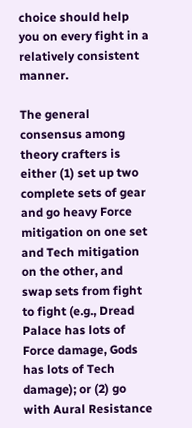choice should help you on every fight in a relatively consistent manner.

The general consensus among theory crafters is either (1) set up two complete sets of gear and go heavy Force mitigation on one set and Tech mitigation on the other, and swap sets from fight to fight (e.g., Dread Palace has lots of Force damage, Gods has lots of Tech damage); or (2) go with Aural Resistance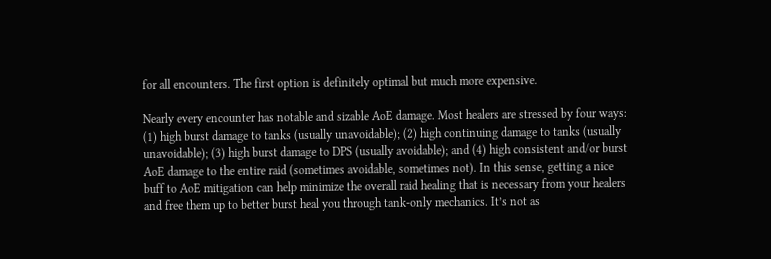for all encounters. The first option is definitely optimal but much more expensive.

Nearly every encounter has notable and sizable AoE damage. Most healers are stressed by four ways: (1) high burst damage to tanks (usually unavoidable); (2) high continuing damage to tanks (usually unavoidable); (3) high burst damage to DPS (usually avoidable); and (4) high consistent and/or burst AoE damage to the entire raid (sometimes avoidable, sometimes not). In this sense, getting a nice buff to AoE mitigation can help minimize the overall raid healing that is necessary from your healers and free them up to better burst heal you through tank-only mechanics. It’s not as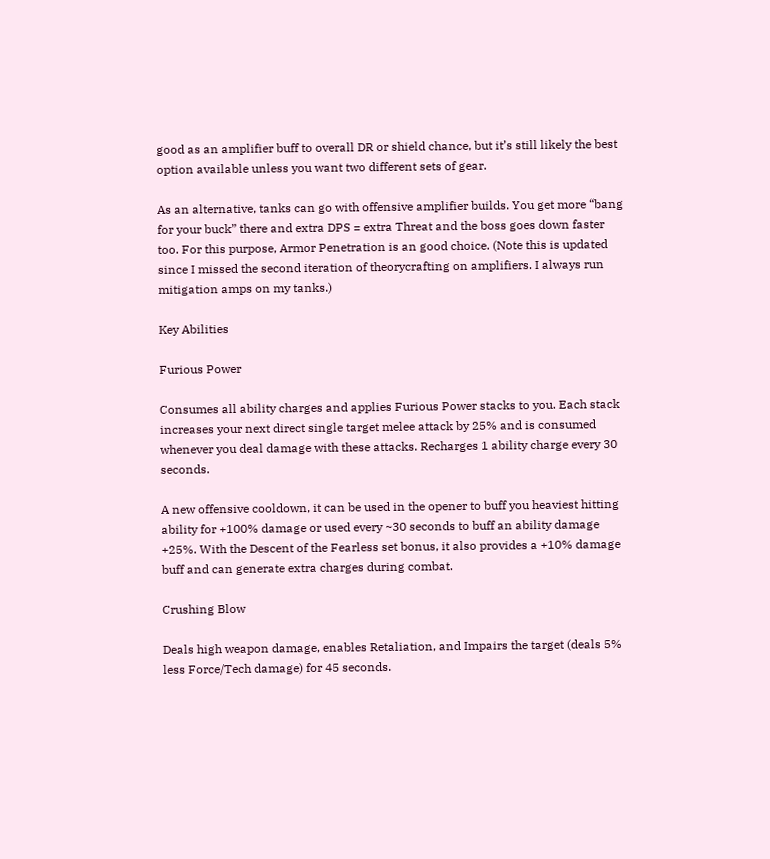good as an amplifier buff to overall DR or shield chance, but it’s still likely the best option available unless you want two different sets of gear.

As an alternative, tanks can go with offensive amplifier builds. You get more “bang for your buck” there and extra DPS = extra Threat and the boss goes down faster too. For this purpose, Armor Penetration is an good choice. (Note this is updated since I missed the second iteration of theorycrafting on amplifiers. I always run mitigation amps on my tanks.)

Key Abilities

Furious Power

Consumes all ability charges and applies Furious Power stacks to you. Each stack increases your next direct single target melee attack by 25% and is consumed whenever you deal damage with these attacks. Recharges 1 ability charge every 30 seconds.

A new offensive cooldown, it can be used in the opener to buff you heaviest hitting ability for +100% damage or used every ~30 seconds to buff an ability damage +25%. With the Descent of the Fearless set bonus, it also provides a +10% damage buff and can generate extra charges during combat.

Crushing Blow

Deals high weapon damage, enables Retaliation, and Impairs the target (deals 5% less Force/Tech damage) for 45 seconds.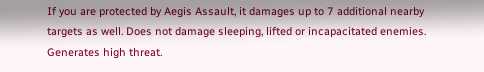If you are protected by Aegis Assault, it damages up to 7 additional nearby targets as well. Does not damage sleeping, lifted or incapacitated enemies. Generates high threat.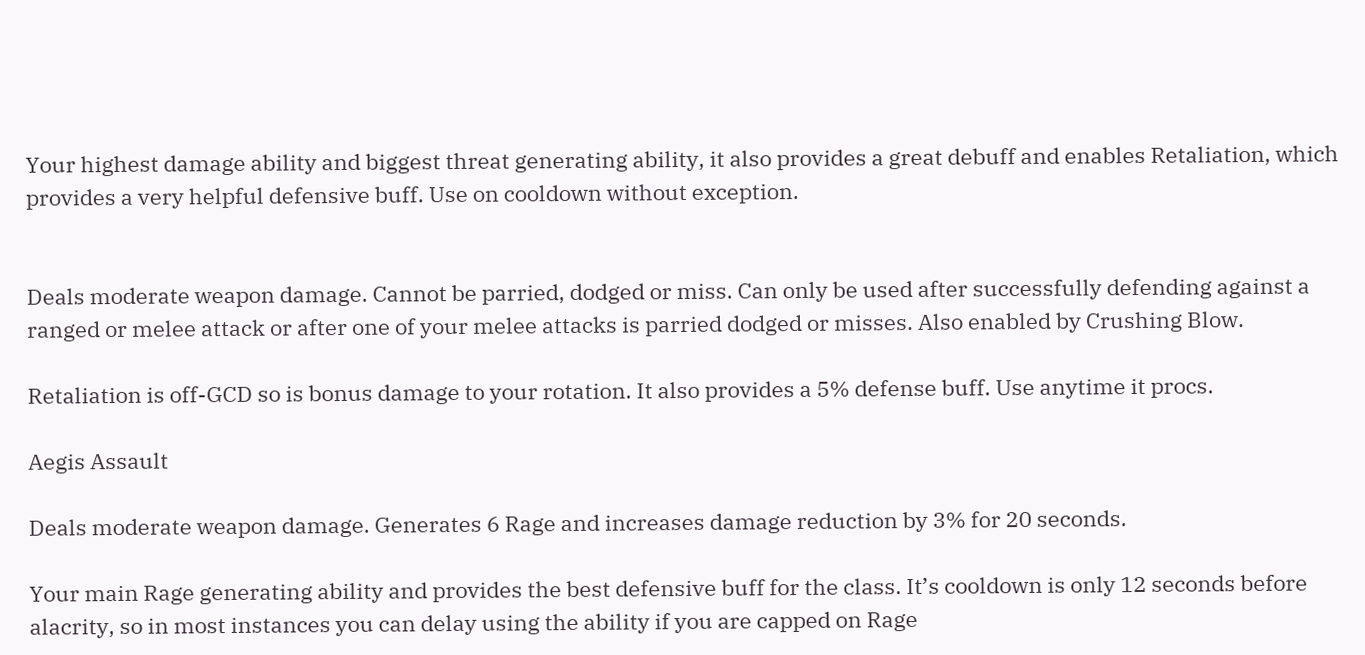Your highest damage ability and biggest threat generating ability, it also provides a great debuff and enables Retaliation, which provides a very helpful defensive buff. Use on cooldown without exception.


Deals moderate weapon damage. Cannot be parried, dodged or miss. Can only be used after successfully defending against a ranged or melee attack or after one of your melee attacks is parried dodged or misses. Also enabled by Crushing Blow.

Retaliation is off-GCD so is bonus damage to your rotation. It also provides a 5% defense buff. Use anytime it procs.

Aegis Assault

Deals moderate weapon damage. Generates 6 Rage and increases damage reduction by 3% for 20 seconds.

Your main Rage generating ability and provides the best defensive buff for the class. It’s cooldown is only 12 seconds before alacrity, so in most instances you can delay using the ability if you are capped on Rage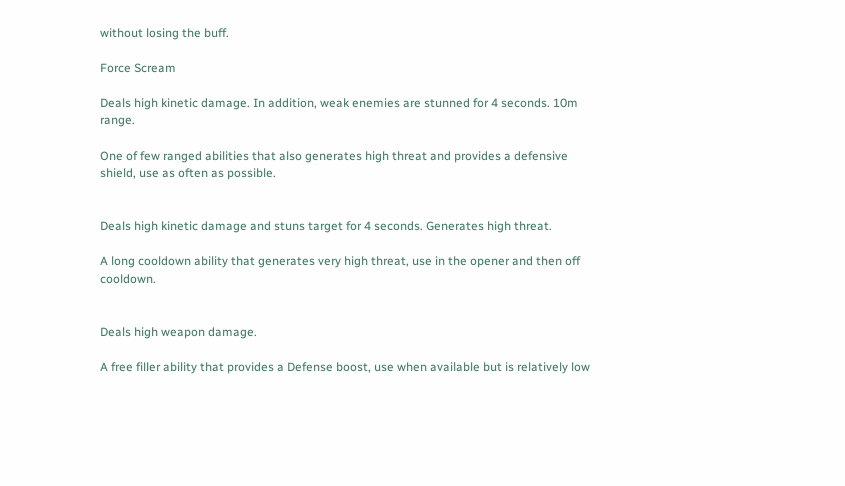without losing the buff.

Force Scream

Deals high kinetic damage. In addition, weak enemies are stunned for 4 seconds. 10m range.

One of few ranged abilities that also generates high threat and provides a defensive shield, use as often as possible.


Deals high kinetic damage and stuns target for 4 seconds. Generates high threat.

A long cooldown ability that generates very high threat, use in the opener and then off cooldown.


Deals high weapon damage.

A free filler ability that provides a Defense boost, use when available but is relatively low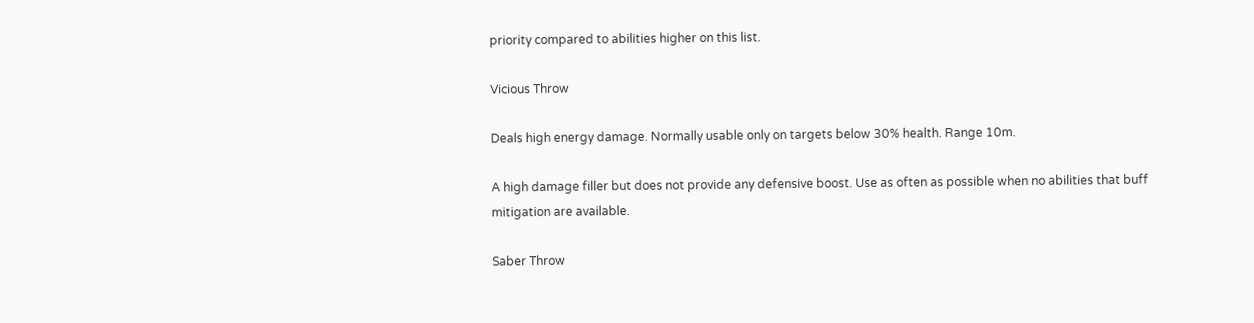priority compared to abilities higher on this list.

Vicious Throw

Deals high energy damage. Normally usable only on targets below 30% health. Range 10m.

A high damage filler but does not provide any defensive boost. Use as often as possible when no abilities that buff mitigation are available.

Saber Throw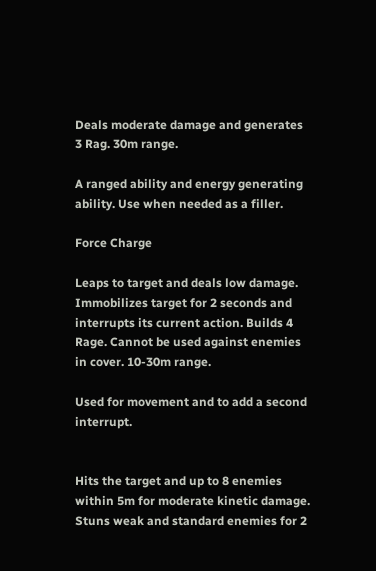Deals moderate damage and generates 3 Rag. 30m range.

A ranged ability and energy generating ability. Use when needed as a filler.

Force Charge

Leaps to target and deals low damage. Immobilizes target for 2 seconds and interrupts its current action. Builds 4 Rage. Cannot be used against enemies in cover. 10-30m range.

Used for movement and to add a second interrupt.


Hits the target and up to 8 enemies within 5m for moderate kinetic damage. Stuns weak and standard enemies for 2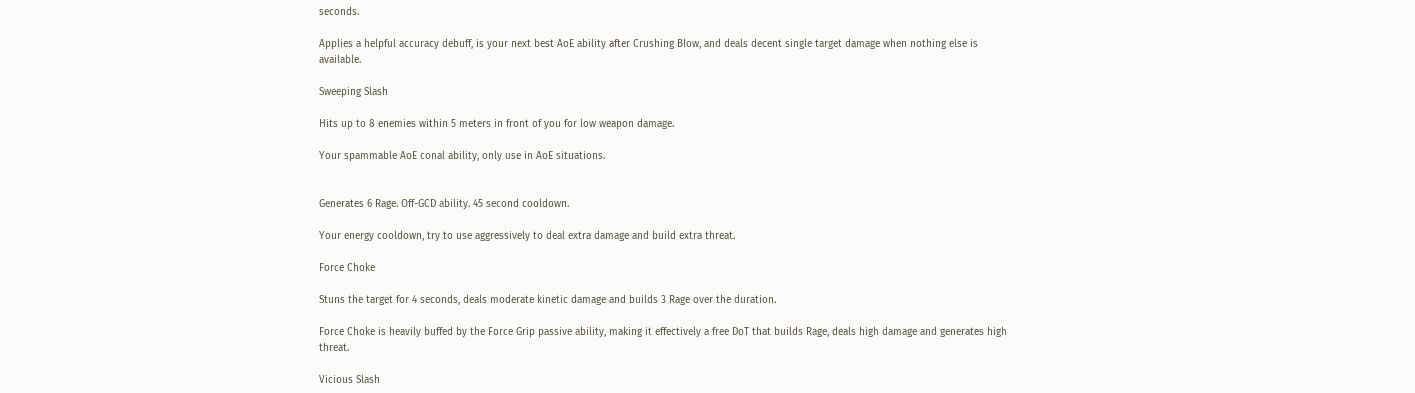seconds.

Applies a helpful accuracy debuff, is your next best AoE ability after Crushing Blow, and deals decent single target damage when nothing else is available.

Sweeping Slash

Hits up to 8 enemies within 5 meters in front of you for low weapon damage.

Your spammable AoE conal ability, only use in AoE situations.


Generates 6 Rage. Off-GCD ability. 45 second cooldown.

Your energy cooldown, try to use aggressively to deal extra damage and build extra threat.

Force Choke

Stuns the target for 4 seconds, deals moderate kinetic damage and builds 3 Rage over the duration.

Force Choke is heavily buffed by the Force Grip passive ability, making it effectively a free DoT that builds Rage, deals high damage and generates high threat.

Vicious Slash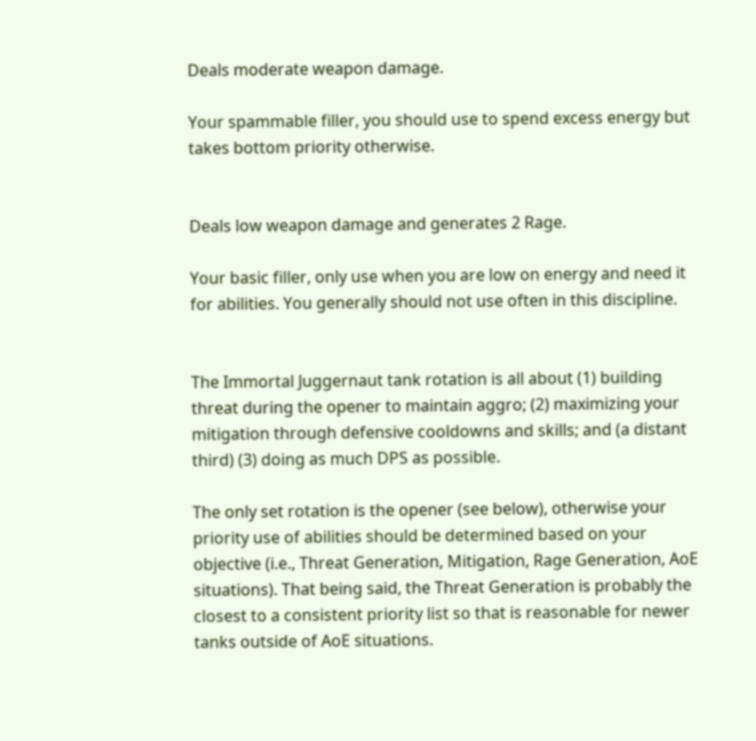Deals moderate weapon damage.

Your spammable filler, you should use to spend excess energy but takes bottom priority otherwise.


Deals low weapon damage and generates 2 Rage.

Your basic filler, only use when you are low on energy and need it for abilities. You generally should not use often in this discipline.


The Immortal Juggernaut tank rotation is all about (1) building threat during the opener to maintain aggro; (2) maximizing your mitigation through defensive cooldowns and skills; and (a distant third) (3) doing as much DPS as possible.

The only set rotation is the opener (see below), otherwise your priority use of abilities should be determined based on your objective (i.e., Threat Generation, Mitigation, Rage Generation, AoE situations). That being said, the Threat Generation is probably the closest to a consistent priority list so that is reasonable for newer tanks outside of AoE situations.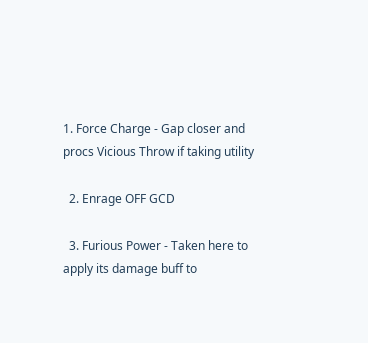1. Force Charge - Gap closer and procs Vicious Throw if taking utility

  2. Enrage OFF GCD

  3. Furious Power - Taken here to apply its damage buff to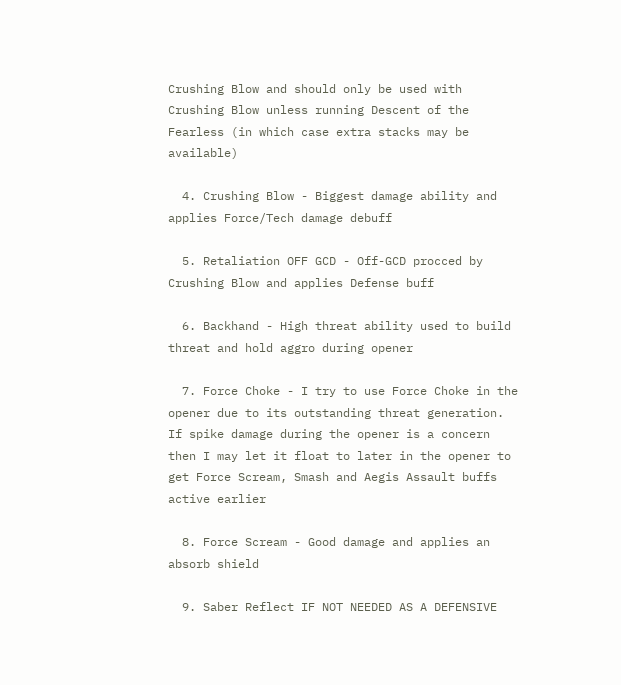Crushing Blow and should only be used with Crushing Blow unless running Descent of the Fearless (in which case extra stacks may be available)

  4. Crushing Blow - Biggest damage ability and applies Force/Tech damage debuff

  5. Retaliation OFF GCD - Off-GCD procced by Crushing Blow and applies Defense buff

  6. Backhand - High threat ability used to build threat and hold aggro during opener

  7. Force Choke - I try to use Force Choke in the opener due to its outstanding threat generation. If spike damage during the opener is a concern then I may let it float to later in the opener to get Force Scream, Smash and Aegis Assault buffs active earlier

  8. Force Scream - Good damage and applies an absorb shield

  9. Saber Reflect IF NOT NEEDED AS A DEFENSIVE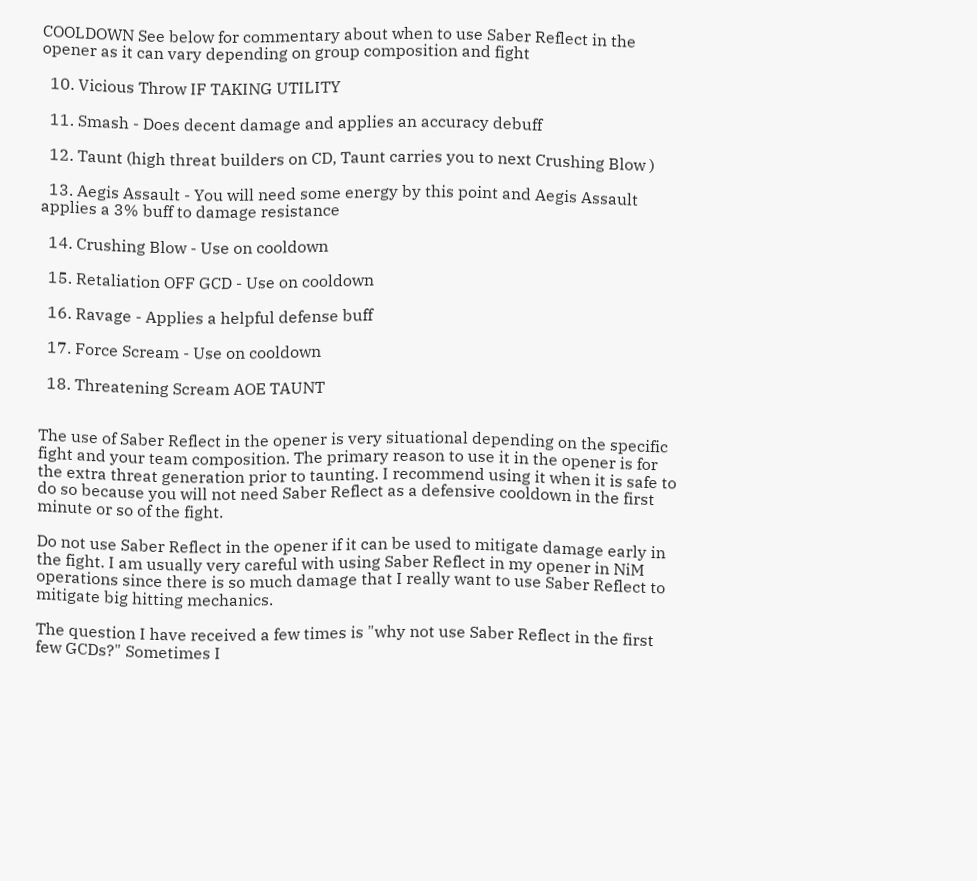COOLDOWN See below for commentary about when to use Saber Reflect in the opener as it can vary depending on group composition and fight

  10. Vicious Throw IF TAKING UTILITY

  11. Smash - Does decent damage and applies an accuracy debuff

  12. Taunt (high threat builders on CD, Taunt carries you to next Crushing Blow )

  13. Aegis Assault - You will need some energy by this point and Aegis Assault applies a 3% buff to damage resistance

  14. Crushing Blow - Use on cooldown

  15. Retaliation OFF GCD - Use on cooldown

  16. Ravage - Applies a helpful defense buff

  17. Force Scream - Use on cooldown

  18. Threatening Scream AOE TAUNT


The use of Saber Reflect in the opener is very situational depending on the specific fight and your team composition. The primary reason to use it in the opener is for the extra threat generation prior to taunting. I recommend using it when it is safe to do so because you will not need Saber Reflect as a defensive cooldown in the first minute or so of the fight.

Do not use Saber Reflect in the opener if it can be used to mitigate damage early in the fight. I am usually very careful with using Saber Reflect in my opener in NiM operations since there is so much damage that I really want to use Saber Reflect to mitigate big hitting mechanics.

The question I have received a few times is "why not use Saber Reflect in the first few GCDs?" Sometimes I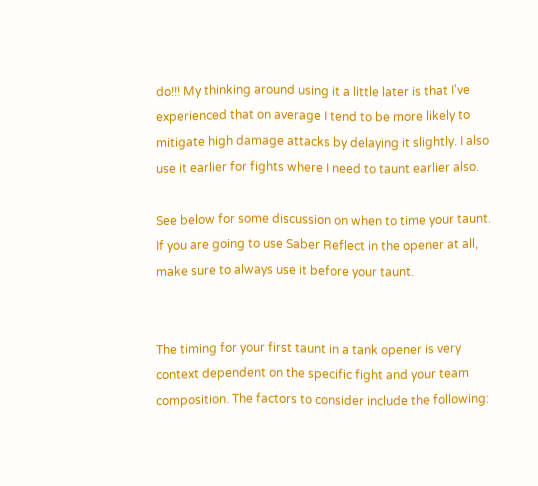do!!! My thinking around using it a little later is that I've experienced that on average I tend to be more likely to mitigate high damage attacks by delaying it slightly. I also use it earlier for fights where I need to taunt earlier also.

See below for some discussion on when to time your taunt. If you are going to use Saber Reflect in the opener at all, make sure to always use it before your taunt.


The timing for your first taunt in a tank opener is very context dependent on the specific fight and your team composition. The factors to consider include the following: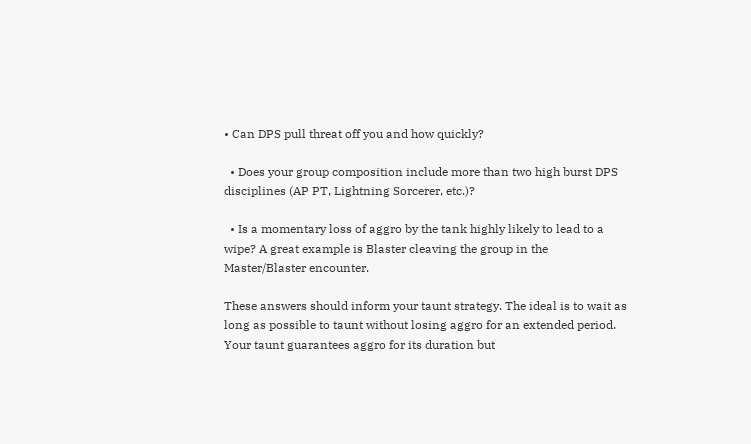• Can DPS pull threat off you and how quickly?

  • Does your group composition include more than two high burst DPS disciplines (AP PT, Lightning Sorcerer, etc.)?

  • Is a momentary loss of aggro by the tank highly likely to lead to a wipe? A great example is Blaster cleaving the group in the Master/Blaster encounter.

These answers should inform your taunt strategy. The ideal is to wait as long as possible to taunt without losing aggro for an extended period. Your taunt guarantees aggro for its duration but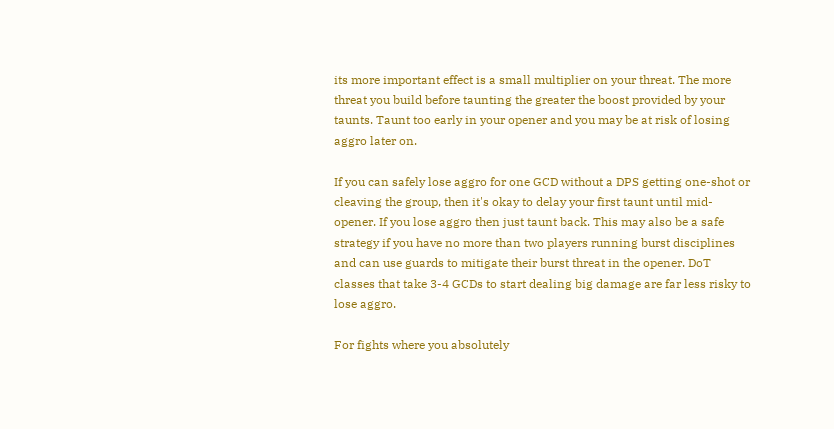its more important effect is a small multiplier on your threat. The more threat you build before taunting the greater the boost provided by your taunts. Taunt too early in your opener and you may be at risk of losing aggro later on.

If you can safely lose aggro for one GCD without a DPS getting one-shot or cleaving the group, then it's okay to delay your first taunt until mid-opener. If you lose aggro then just taunt back. This may also be a safe strategy if you have no more than two players running burst disciplines and can use guards to mitigate their burst threat in the opener. DoT classes that take 3-4 GCDs to start dealing big damage are far less risky to lose aggro.

For fights where you absolutely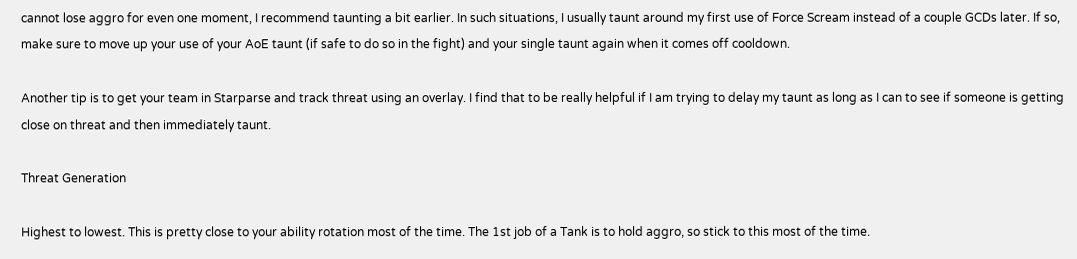cannot lose aggro for even one moment, I recommend taunting a bit earlier. In such situations, I usually taunt around my first use of Force Scream instead of a couple GCDs later. If so, make sure to move up your use of your AoE taunt (if safe to do so in the fight) and your single taunt again when it comes off cooldown.

Another tip is to get your team in Starparse and track threat using an overlay. I find that to be really helpful if I am trying to delay my taunt as long as I can to see if someone is getting close on threat and then immediately taunt.

Threat Generation

Highest to lowest. This is pretty close to your ability rotation most of the time. The 1st job of a Tank is to hold aggro, so stick to this most of the time.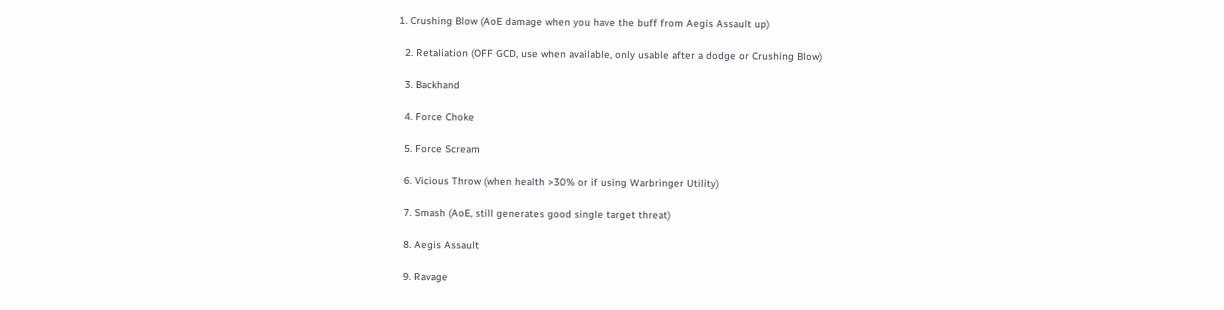1. Crushing Blow (AoE damage when you have the buff from Aegis Assault up)

  2. Retaliation (OFF GCD, use when available, only usable after a dodge or Crushing Blow)

  3. Backhand

  4. Force Choke

  5. Force Scream

  6. Vicious Throw (when health >30% or if using Warbringer Utility)

  7. Smash (AoE, still generates good single target threat)

  8. Aegis Assault

  9. Ravage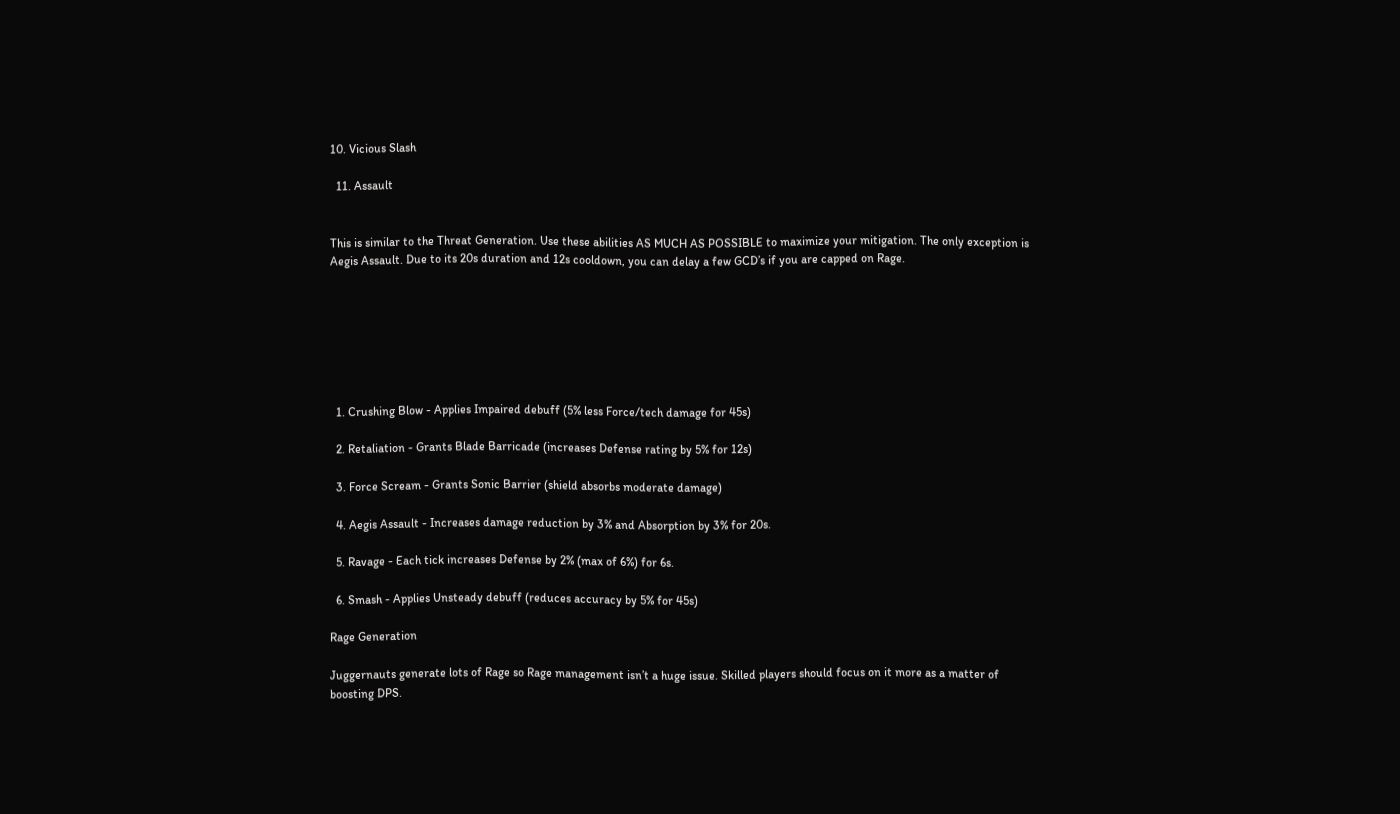10. Vicious Slash

  11. Assault


This is similar to the Threat Generation. Use these abilities AS MUCH AS POSSIBLE to maximize your mitigation. The only exception is Aegis Assault. Due to its 20s duration and 12s cooldown, you can delay a few GCD’s if you are capped on Rage.







  1. Crushing Blow - Applies Impaired debuff (5% less Force/tech damage for 45s)

  2. Retaliation - Grants Blade Barricade (increases Defense rating by 5% for 12s)

  3. Force Scream - Grants Sonic Barrier (shield absorbs moderate damage)

  4. Aegis Assault - Increases damage reduction by 3% and Absorption by 3% for 20s.

  5. Ravage - Each tick increases Defense by 2% (max of 6%) for 6s.

  6. Smash - Applies Unsteady debuff (reduces accuracy by 5% for 45s)

Rage Generation

Juggernauts generate lots of Rage so Rage management isn’t a huge issue. Skilled players should focus on it more as a matter of boosting DPS.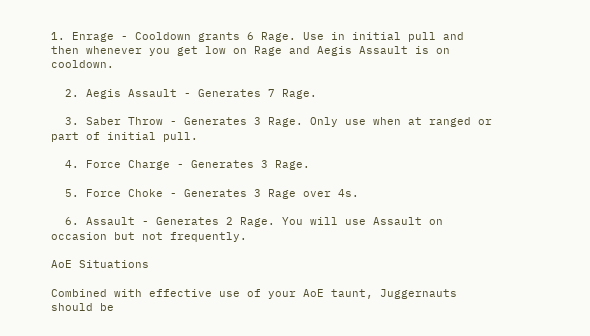1. Enrage - Cooldown grants 6 Rage. Use in initial pull and then whenever you get low on Rage and Aegis Assault is on cooldown.

  2. Aegis Assault - Generates 7 Rage.

  3. Saber Throw - Generates 3 Rage. Only use when at ranged or part of initial pull.

  4. Force Charge - Generates 3 Rage.

  5. Force Choke - Generates 3 Rage over 4s.

  6. Assault - Generates 2 Rage. You will use Assault on occasion but not frequently.

AoE Situations

Combined with effective use of your AoE taunt, Juggernauts should be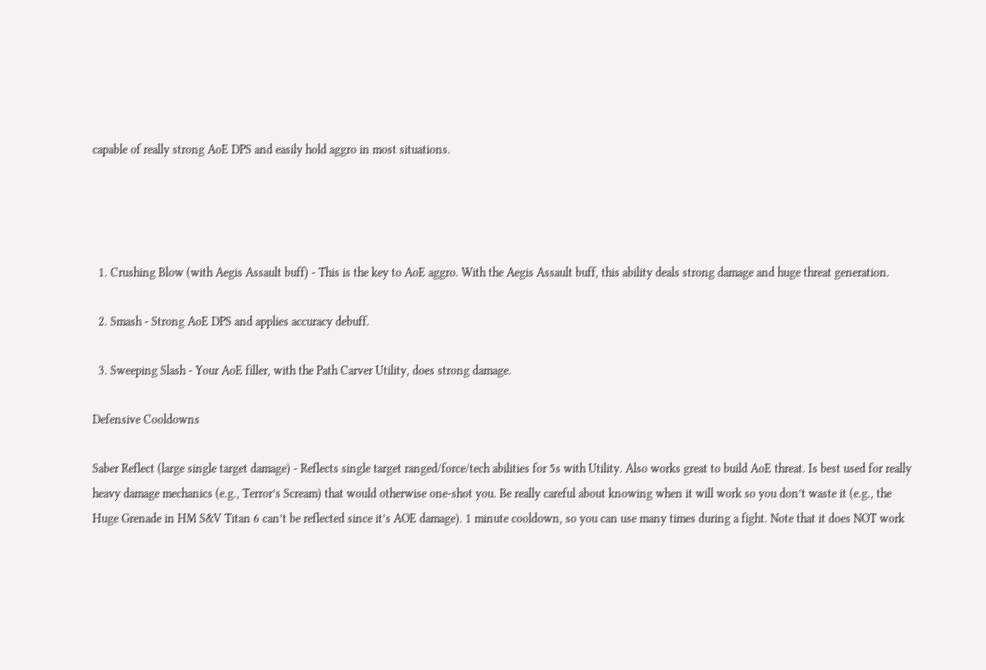capable of really strong AoE DPS and easily hold aggro in most situations.




  1. Crushing Blow (with Aegis Assault buff) - This is the key to AoE aggro. With the Aegis Assault buff, this ability deals strong damage and huge threat generation.

  2. Smash - Strong AoE DPS and applies accuracy debuff.

  3. Sweeping Slash - Your AoE filler, with the Path Carver Utility, does strong damage.

Defensive Cooldowns

Saber Reflect (large single target damage) - Reflects single target ranged/force/tech abilities for 5s with Utility. Also works great to build AoE threat. Is best used for really heavy damage mechanics (e.g., Terror’s Scream) that would otherwise one-shot you. Be really careful about knowing when it will work so you don’t waste it (e.g., the Huge Grenade in HM S&V Titan 6 can’t be reflected since it’s AOE damage). 1 minute cooldown, so you can use many times during a fight. Note that it does NOT work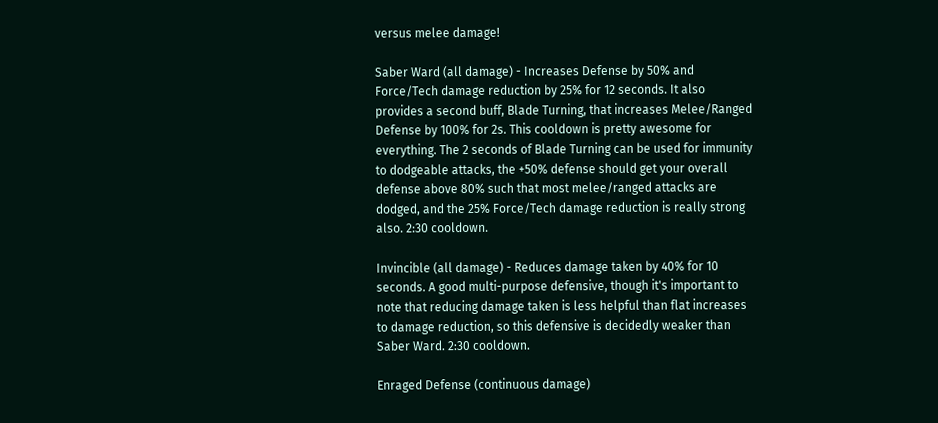versus melee damage!

Saber Ward (all damage) - Increases Defense by 50% and Force/Tech damage reduction by 25% for 12 seconds. It also provides a second buff, Blade Turning, that increases Melee/Ranged Defense by 100% for 2s. This cooldown is pretty awesome for everything. The 2 seconds of Blade Turning can be used for immunity to dodgeable attacks, the +50% defense should get your overall defense above 80% such that most melee/ranged attacks are dodged, and the 25% Force/Tech damage reduction is really strong also. 2:30 cooldown.

Invincible (all damage) - Reduces damage taken by 40% for 10 seconds. A good multi-purpose defensive, though it's important to note that reducing damage taken is less helpful than flat increases to damage reduction, so this defensive is decidedly weaker than Saber Ward. 2:30 cooldown.

Enraged Defense (continuous damage)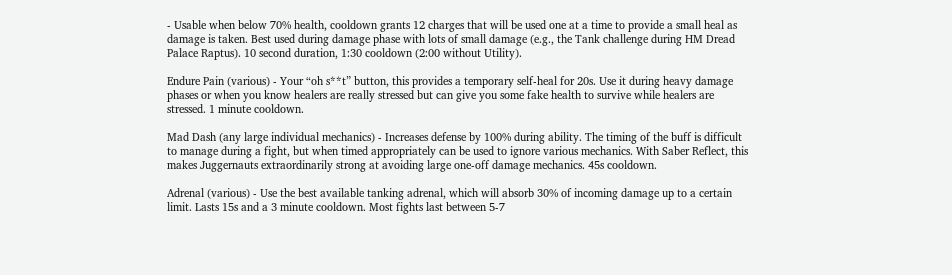- Usable when below 70% health, cooldown grants 12 charges that will be used one at a time to provide a small heal as damage is taken. Best used during damage phase with lots of small damage (e.g., the Tank challenge during HM Dread Palace Raptus). 10 second duration, 1:30 cooldown (2:00 without Utility).

Endure Pain (various) - Your “oh s**t” button, this provides a temporary self-heal for 20s. Use it during heavy damage phases or when you know healers are really stressed but can give you some fake health to survive while healers are stressed. 1 minute cooldown.

Mad Dash (any large individual mechanics) - Increases defense by 100% during ability. The timing of the buff is difficult to manage during a fight, but when timed appropriately can be used to ignore various mechanics. With Saber Reflect, this makes Juggernauts extraordinarily strong at avoiding large one-off damage mechanics. 45s cooldown.

Adrenal (various) - Use the best available tanking adrenal, which will absorb 30% of incoming damage up to a certain limit. Lasts 15s and a 3 minute cooldown. Most fights last between 5-7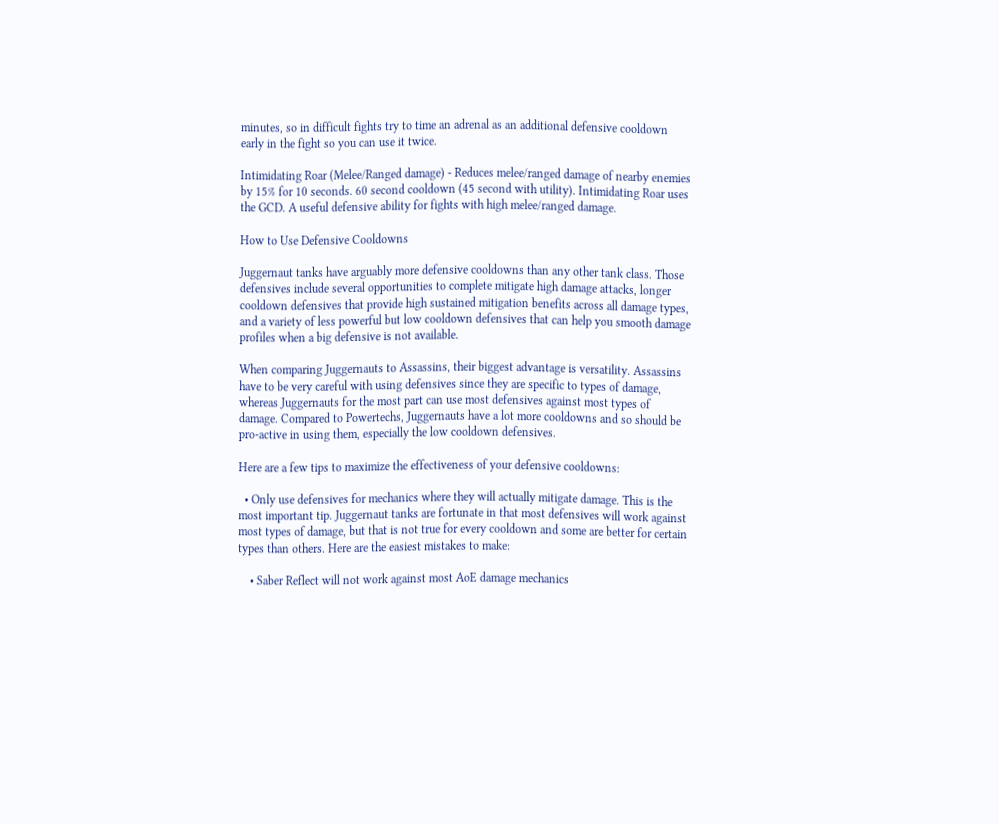minutes, so in difficult fights try to time an adrenal as an additional defensive cooldown early in the fight so you can use it twice.

Intimidating Roar (Melee/Ranged damage) - Reduces melee/ranged damage of nearby enemies by 15% for 10 seconds. 60 second cooldown (45 second with utility). Intimidating Roar uses the GCD. A useful defensive ability for fights with high melee/ranged damage.

How to Use Defensive Cooldowns

Juggernaut tanks have arguably more defensive cooldowns than any other tank class. Those defensives include several opportunities to complete mitigate high damage attacks, longer cooldown defensives that provide high sustained mitigation benefits across all damage types, and a variety of less powerful but low cooldown defensives that can help you smooth damage profiles when a big defensive is not available.

When comparing Juggernauts to Assassins, their biggest advantage is versatility. Assassins have to be very careful with using defensives since they are specific to types of damage, whereas Juggernauts for the most part can use most defensives against most types of damage. Compared to Powertechs, Juggernauts have a lot more cooldowns and so should be pro-active in using them, especially the low cooldown defensives.

Here are a few tips to maximize the effectiveness of your defensive cooldowns:

  • Only use defensives for mechanics where they will actually mitigate damage. This is the most important tip. Juggernaut tanks are fortunate in that most defensives will work against most types of damage, but that is not true for every cooldown and some are better for certain types than others. Here are the easiest mistakes to make:

    • Saber Reflect will not work against most AoE damage mechanics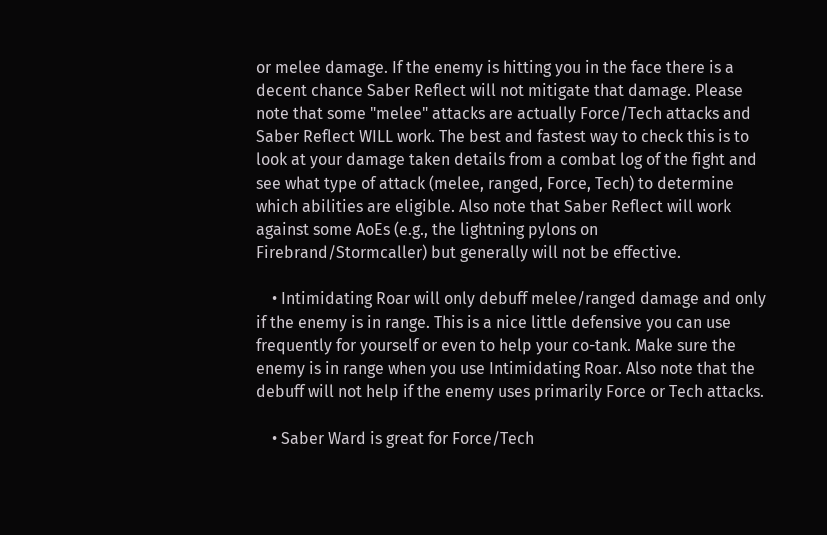or melee damage. If the enemy is hitting you in the face there is a decent chance Saber Reflect will not mitigate that damage. Please note that some "melee" attacks are actually Force/Tech attacks and Saber Reflect WILL work. The best and fastest way to check this is to look at your damage taken details from a combat log of the fight and see what type of attack (melee, ranged, Force, Tech) to determine which abilities are eligible. Also note that Saber Reflect will work against some AoEs (e.g., the lightning pylons on Firebrand/Stormcaller) but generally will not be effective.

    • Intimidating Roar will only debuff melee/ranged damage and only if the enemy is in range. This is a nice little defensive you can use frequently for yourself or even to help your co-tank. Make sure the enemy is in range when you use Intimidating Roar. Also note that the debuff will not help if the enemy uses primarily Force or Tech attacks.

    • Saber Ward is great for Force/Tech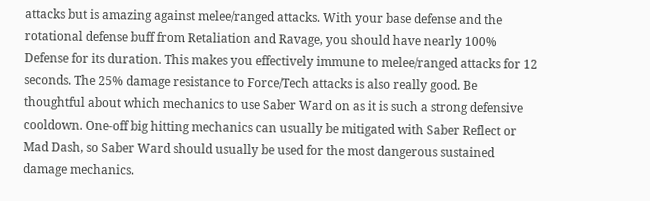attacks but is amazing against melee/ranged attacks. With your base defense and the rotational defense buff from Retaliation and Ravage, you should have nearly 100% Defense for its duration. This makes you effectively immune to melee/ranged attacks for 12 seconds. The 25% damage resistance to Force/Tech attacks is also really good. Be thoughtful about which mechanics to use Saber Ward on as it is such a strong defensive cooldown. One-off big hitting mechanics can usually be mitigated with Saber Reflect or Mad Dash, so Saber Ward should usually be used for the most dangerous sustained damage mechanics.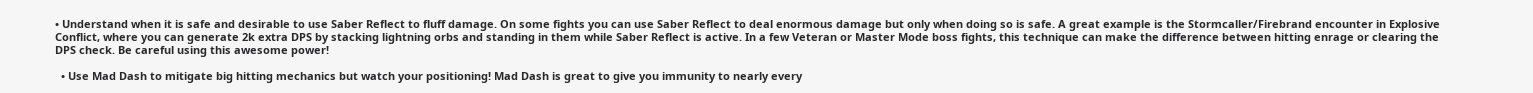• Understand when it is safe and desirable to use Saber Reflect to fluff damage. On some fights you can use Saber Reflect to deal enormous damage but only when doing so is safe. A great example is the Stormcaller/Firebrand encounter in Explosive Conflict, where you can generate 2k extra DPS by stacking lightning orbs and standing in them while Saber Reflect is active. In a few Veteran or Master Mode boss fights, this technique can make the difference between hitting enrage or clearing the DPS check. Be careful using this awesome power!

  • Use Mad Dash to mitigate big hitting mechanics but watch your positioning! Mad Dash is great to give you immunity to nearly every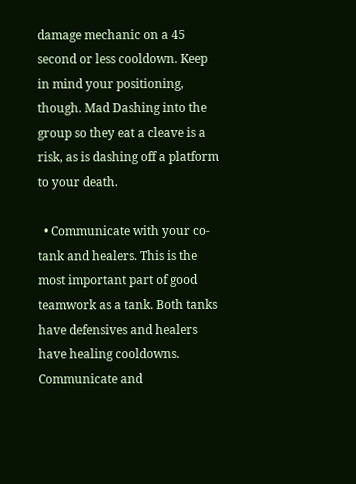damage mechanic on a 45 second or less cooldown. Keep in mind your positioning, though. Mad Dashing into the group so they eat a cleave is a risk, as is dashing off a platform to your death.

  • Communicate with your co-tank and healers. This is the most important part of good teamwork as a tank. Both tanks have defensives and healers have healing cooldowns. Communicate and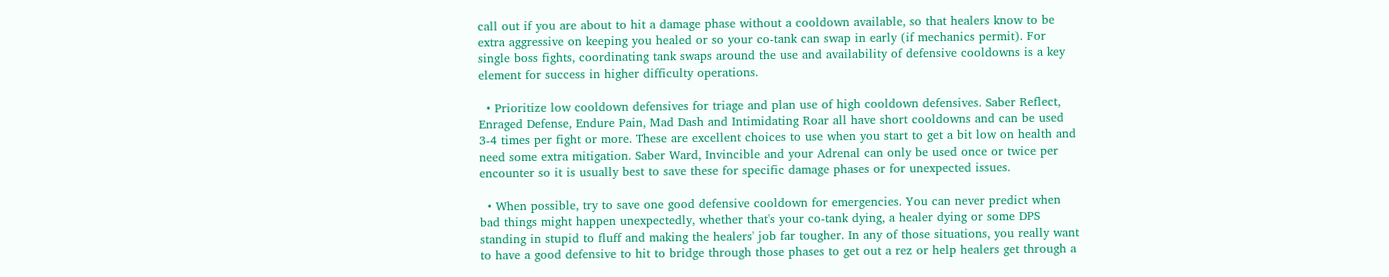call out if you are about to hit a damage phase without a cooldown available, so that healers know to be extra aggressive on keeping you healed or so your co-tank can swap in early (if mechanics permit). For single boss fights, coordinating tank swaps around the use and availability of defensive cooldowns is a key element for success in higher difficulty operations.

  • Prioritize low cooldown defensives for triage and plan use of high cooldown defensives. Saber Reflect, Enraged Defense, Endure Pain, Mad Dash and Intimidating Roar all have short cooldowns and can be used 3-4 times per fight or more. These are excellent choices to use when you start to get a bit low on health and need some extra mitigation. Saber Ward, Invincible and your Adrenal can only be used once or twice per encounter so it is usually best to save these for specific damage phases or for unexpected issues.

  • When possible, try to save one good defensive cooldown for emergencies. You can never predict when bad things might happen unexpectedly, whether that's your co-tank dying, a healer dying or some DPS standing in stupid to fluff and making the healers' job far tougher. In any of those situations, you really want to have a good defensive to hit to bridge through those phases to get out a rez or help healers get through a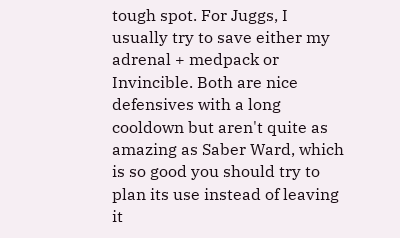tough spot. For Juggs, I usually try to save either my adrenal + medpack or Invincible. Both are nice defensives with a long cooldown but aren't quite as amazing as Saber Ward, which is so good you should try to plan its use instead of leaving it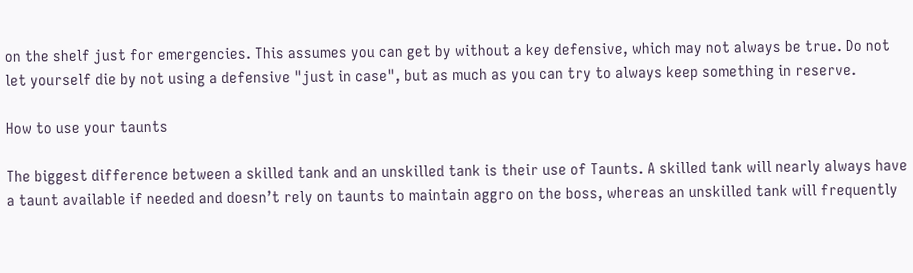on the shelf just for emergencies. This assumes you can get by without a key defensive, which may not always be true. Do not let yourself die by not using a defensive "just in case", but as much as you can try to always keep something in reserve.

How to use your taunts

The biggest difference between a skilled tank and an unskilled tank is their use of Taunts. A skilled tank will nearly always have a taunt available if needed and doesn’t rely on taunts to maintain aggro on the boss, whereas an unskilled tank will frequently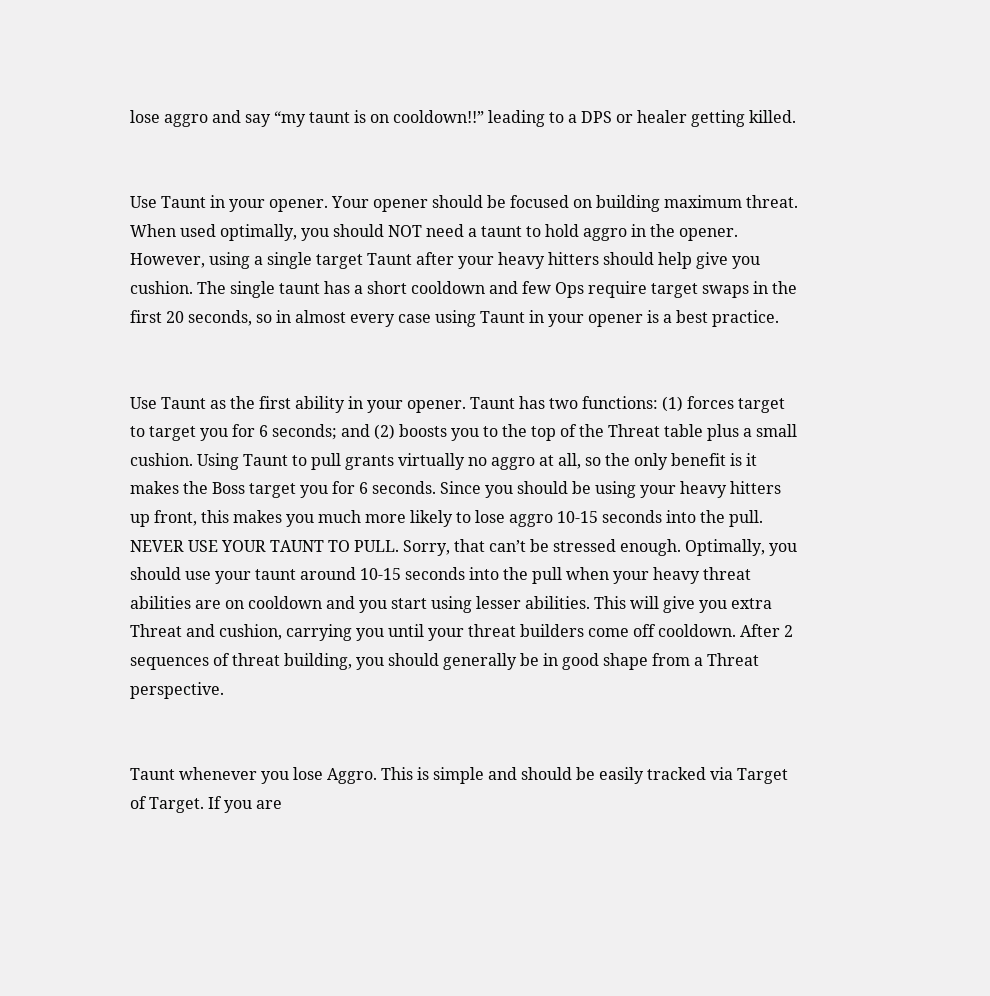lose aggro and say “my taunt is on cooldown!!” leading to a DPS or healer getting killed.


Use Taunt in your opener. Your opener should be focused on building maximum threat. When used optimally, you should NOT need a taunt to hold aggro in the opener. However, using a single target Taunt after your heavy hitters should help give you cushion. The single taunt has a short cooldown and few Ops require target swaps in the first 20 seconds, so in almost every case using Taunt in your opener is a best practice.


Use Taunt as the first ability in your opener. Taunt has two functions: (1) forces target to target you for 6 seconds; and (2) boosts you to the top of the Threat table plus a small cushion. Using Taunt to pull grants virtually no aggro at all, so the only benefit is it makes the Boss target you for 6 seconds. Since you should be using your heavy hitters up front, this makes you much more likely to lose aggro 10-15 seconds into the pull. NEVER USE YOUR TAUNT TO PULL. Sorry, that can’t be stressed enough. Optimally, you should use your taunt around 10-15 seconds into the pull when your heavy threat abilities are on cooldown and you start using lesser abilities. This will give you extra Threat and cushion, carrying you until your threat builders come off cooldown. After 2 sequences of threat building, you should generally be in good shape from a Threat perspective.


Taunt whenever you lose Aggro. This is simple and should be easily tracked via Target of Target. If you are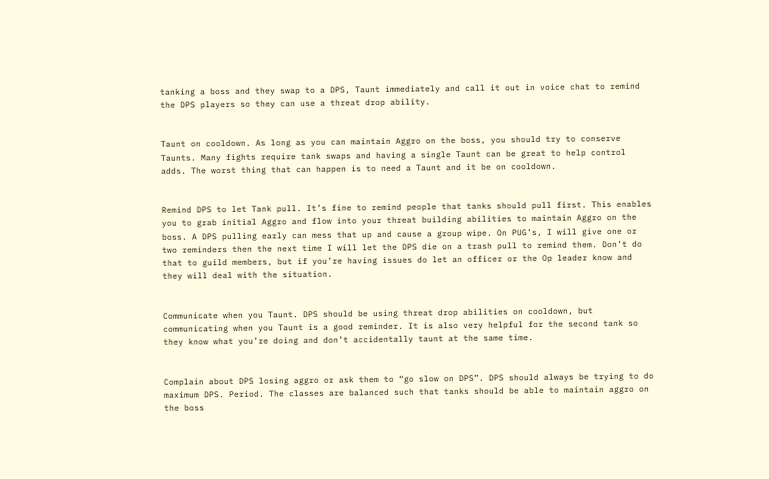tanking a boss and they swap to a DPS, Taunt immediately and call it out in voice chat to remind the DPS players so they can use a threat drop ability.


Taunt on cooldown. As long as you can maintain Aggro on the boss, you should try to conserve Taunts. Many fights require tank swaps and having a single Taunt can be great to help control adds. The worst thing that can happen is to need a Taunt and it be on cooldown.


Remind DPS to let Tank pull. It’s fine to remind people that tanks should pull first. This enables you to grab initial Aggro and flow into your threat building abilities to maintain Aggro on the boss. A DPS pulling early can mess that up and cause a group wipe. On PUG’s, I will give one or two reminders then the next time I will let the DPS die on a trash pull to remind them. Don’t do that to guild members, but if you’re having issues do let an officer or the Op leader know and they will deal with the situation.


Communicate when you Taunt. DPS should be using threat drop abilities on cooldown, but communicating when you Taunt is a good reminder. It is also very helpful for the second tank so they know what you’re doing and don’t accidentally taunt at the same time.


Complain about DPS losing aggro or ask them to “go slow on DPS”. DPS should always be trying to do maximum DPS. Period. The classes are balanced such that tanks should be able to maintain aggro on the boss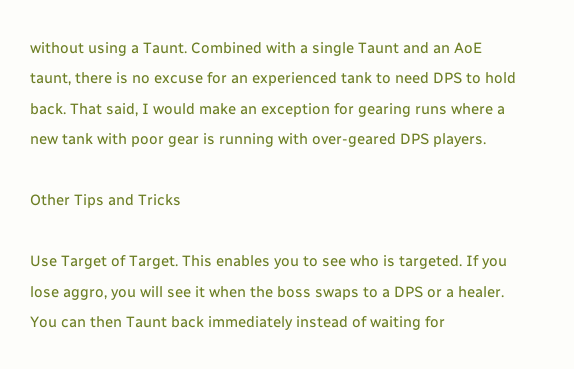without using a Taunt. Combined with a single Taunt and an AoE taunt, there is no excuse for an experienced tank to need DPS to hold back. That said, I would make an exception for gearing runs where a new tank with poor gear is running with over-geared DPS players.

Other Tips and Tricks

Use Target of Target. This enables you to see who is targeted. If you lose aggro, you will see it when the boss swaps to a DPS or a healer. You can then Taunt back immediately instead of waiting for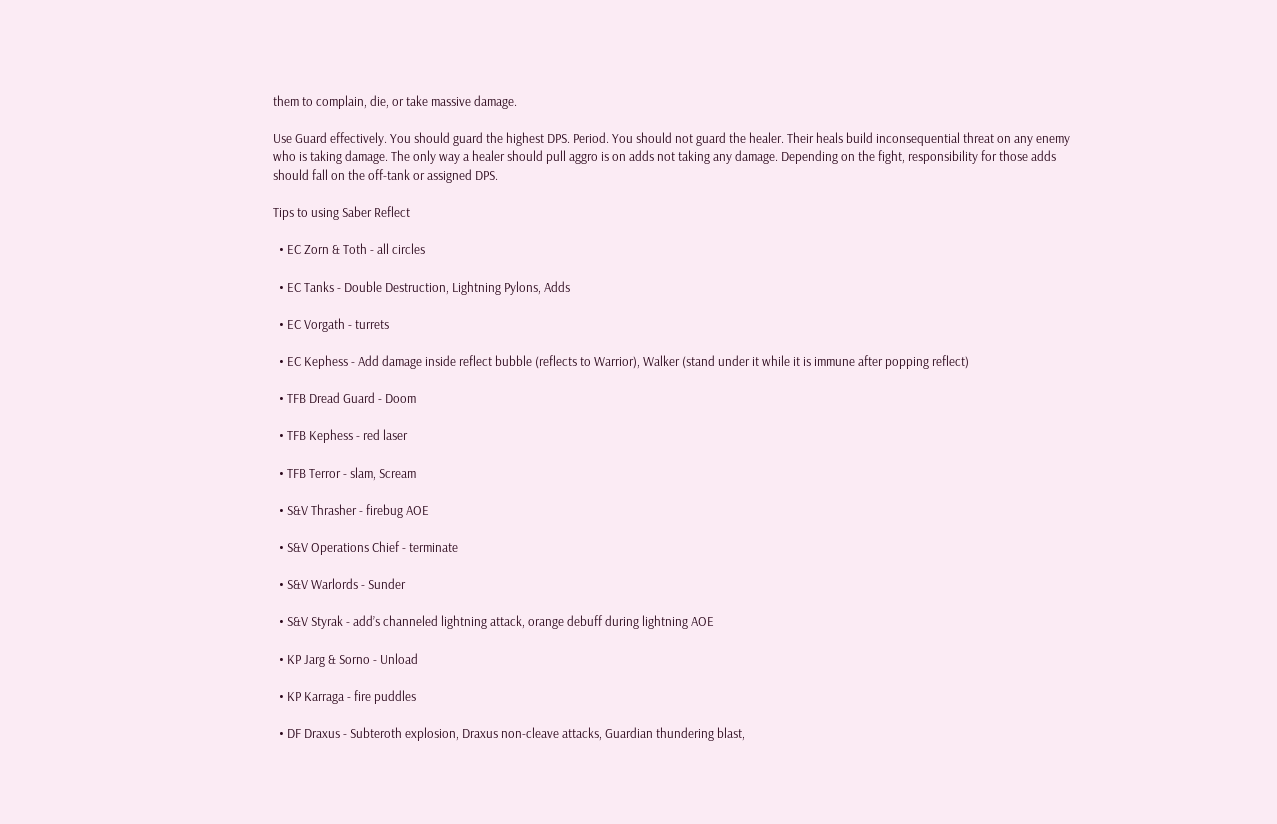them to complain, die, or take massive damage.

Use Guard effectively. You should guard the highest DPS. Period. You should not guard the healer. Their heals build inconsequential threat on any enemy who is taking damage. The only way a healer should pull aggro is on adds not taking any damage. Depending on the fight, responsibility for those adds should fall on the off-tank or assigned DPS.

Tips to using Saber Reflect

  • EC Zorn & Toth - all circles

  • EC Tanks - Double Destruction, Lightning Pylons, Adds

  • EC Vorgath - turrets

  • EC Kephess - Add damage inside reflect bubble (reflects to Warrior), Walker (stand under it while it is immune after popping reflect)

  • TFB Dread Guard - Doom

  • TFB Kephess - red laser

  • TFB Terror - slam, Scream

  • S&V Thrasher - firebug AOE

  • S&V Operations Chief - terminate

  • S&V Warlords - Sunder

  • S&V Styrak - add’s channeled lightning attack, orange debuff during lightning AOE

  • KP Jarg & Sorno - Unload

  • KP Karraga - fire puddles

  • DF Draxus - Subteroth explosion, Draxus non-cleave attacks, Guardian thundering blast,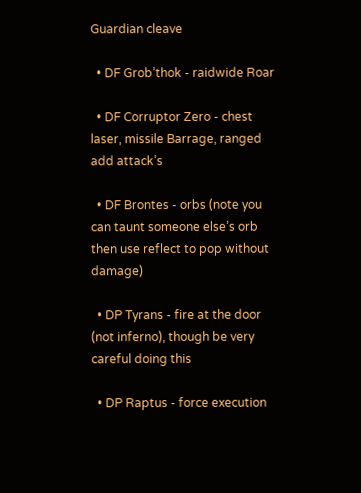Guardian cleave

  • DF Grob’thok - raidwide Roar

  • DF Corruptor Zero - chest laser, missile Barrage, ranged add attack’s

  • DF Brontes - orbs (note you can taunt someone else’s orb then use reflect to pop without damage)

  • DP Tyrans - fire at the door (not inferno), though be very careful doing this

  • DP Raptus - force execution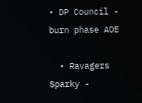• DP Council - burn phase AOE

  • Ravagers Sparky -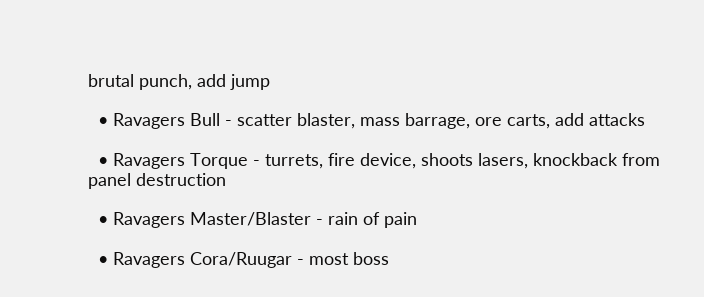brutal punch, add jump

  • Ravagers Bull - scatter blaster, mass barrage, ore carts, add attacks

  • Ravagers Torque - turrets, fire device, shoots lasers, knockback from panel destruction

  • Ravagers Master/Blaster - rain of pain

  • Ravagers Cora/Ruugar - most boss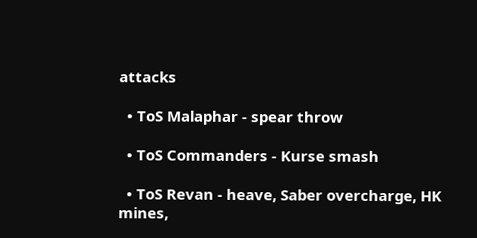attacks

  • ToS Malaphar - spear throw

  • ToS Commanders - Kurse smash

  • ToS Revan - heave, Saber overcharge, HK mines,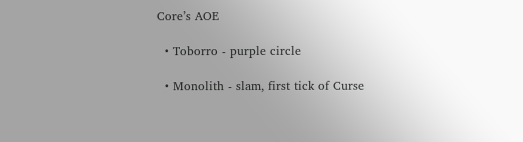Core’s AOE

  • Toborro - purple circle

  • Monolith - slam, first tick of Curse